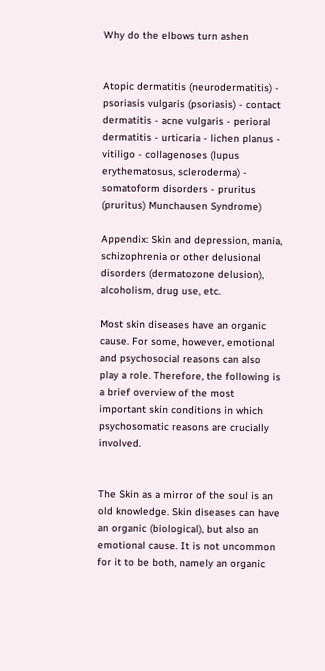Why do the elbows turn ashen


Atopic dermatitis (neurodermatitis) - psoriasis vulgaris (psoriasis) - contact dermatitis - acne vulgaris - perioral dermatitis - urticaria - lichen planus - vitiligo - collagenoses (lupus erythematosus, scleroderma) - somatoform disorders - pruritus (pruritus) Munchausen Syndrome)

Appendix: Skin and depression, mania, schizophrenia or other delusional disorders (dermatozone delusion), alcoholism, drug use, etc.

Most skin diseases have an organic cause. For some, however, emotional and psychosocial reasons can also play a role. Therefore, the following is a brief overview of the most important skin conditions in which psychosomatic reasons are crucially involved.


The Skin as a mirror of the soul is an old knowledge. Skin diseases can have an organic (biological), but also an emotional cause. It is not uncommon for it to be both, namely an organic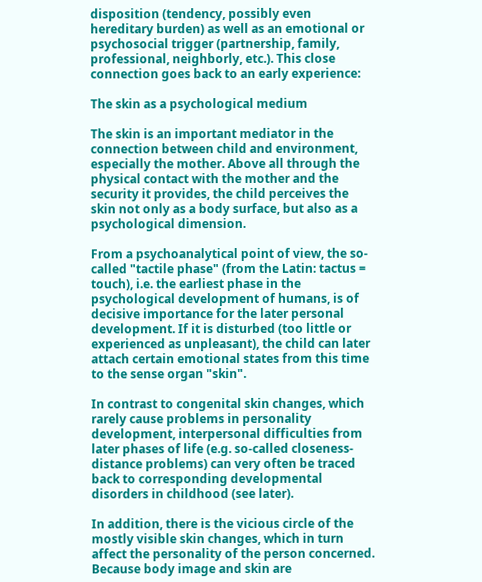disposition (tendency, possibly even hereditary burden) as well as an emotional or psychosocial trigger (partnership, family, professional, neighborly, etc.). This close connection goes back to an early experience:

The skin as a psychological medium

The skin is an important mediator in the connection between child and environment, especially the mother. Above all through the physical contact with the mother and the security it provides, the child perceives the skin not only as a body surface, but also as a psychological dimension.

From a psychoanalytical point of view, the so-called "tactile phase" (from the Latin: tactus = touch), i.e. the earliest phase in the psychological development of humans, is of decisive importance for the later personal development. If it is disturbed (too little or experienced as unpleasant), the child can later attach certain emotional states from this time to the sense organ "skin".

In contrast to congenital skin changes, which rarely cause problems in personality development, interpersonal difficulties from later phases of life (e.g. so-called closeness-distance problems) can very often be traced back to corresponding developmental disorders in childhood (see later).

In addition, there is the vicious circle of the mostly visible skin changes, which in turn affect the personality of the person concerned. Because body image and skin are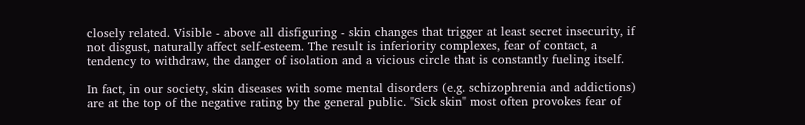closely related. Visible - above all disfiguring - skin changes that trigger at least secret insecurity, if not disgust, naturally affect self-esteem. The result is inferiority complexes, fear of contact, a tendency to withdraw, the danger of isolation and a vicious circle that is constantly fueling itself.

In fact, in our society, skin diseases with some mental disorders (e.g. schizophrenia and addictions) are at the top of the negative rating by the general public. "Sick skin" most often provokes fear of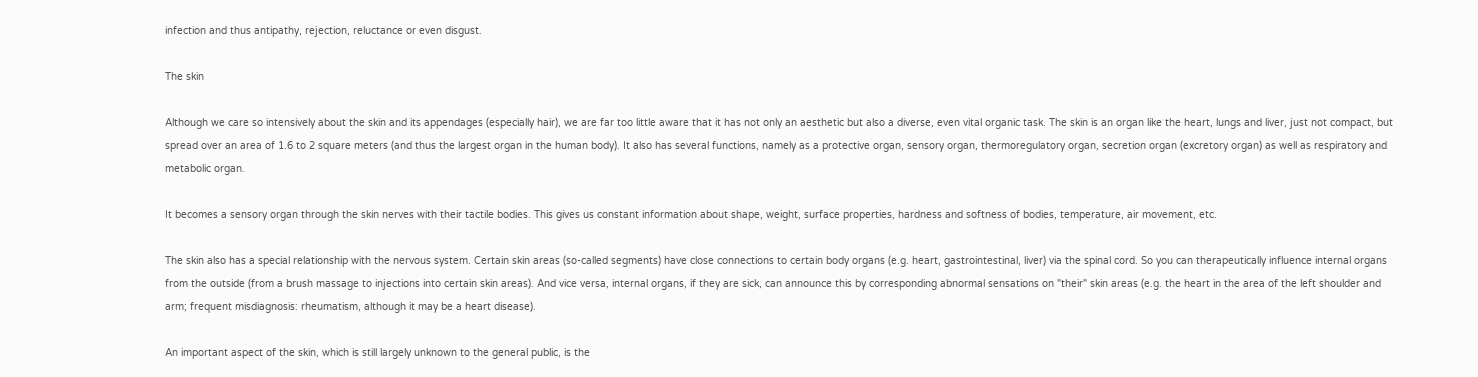infection and thus antipathy, rejection, reluctance or even disgust.

The skin

Although we care so intensively about the skin and its appendages (especially hair), we are far too little aware that it has not only an aesthetic but also a diverse, even vital organic task. The skin is an organ like the heart, lungs and liver, just not compact, but spread over an area of 1.6 to 2 square meters (and thus the largest organ in the human body). It also has several functions, namely as a protective organ, sensory organ, thermoregulatory organ, secretion organ (excretory organ) as well as respiratory and metabolic organ.

It becomes a sensory organ through the skin nerves with their tactile bodies. This gives us constant information about shape, weight, surface properties, hardness and softness of bodies, temperature, air movement, etc.

The skin also has a special relationship with the nervous system. Certain skin areas (so-called segments) have close connections to certain body organs (e.g. heart, gastrointestinal, liver) via the spinal cord. So you can therapeutically influence internal organs from the outside (from a brush massage to injections into certain skin areas). And vice versa, internal organs, if they are sick, can announce this by corresponding abnormal sensations on "their" skin areas (e.g. the heart in the area of the left shoulder and arm; frequent misdiagnosis: rheumatism, although it may be a heart disease).

An important aspect of the skin, which is still largely unknown to the general public, is the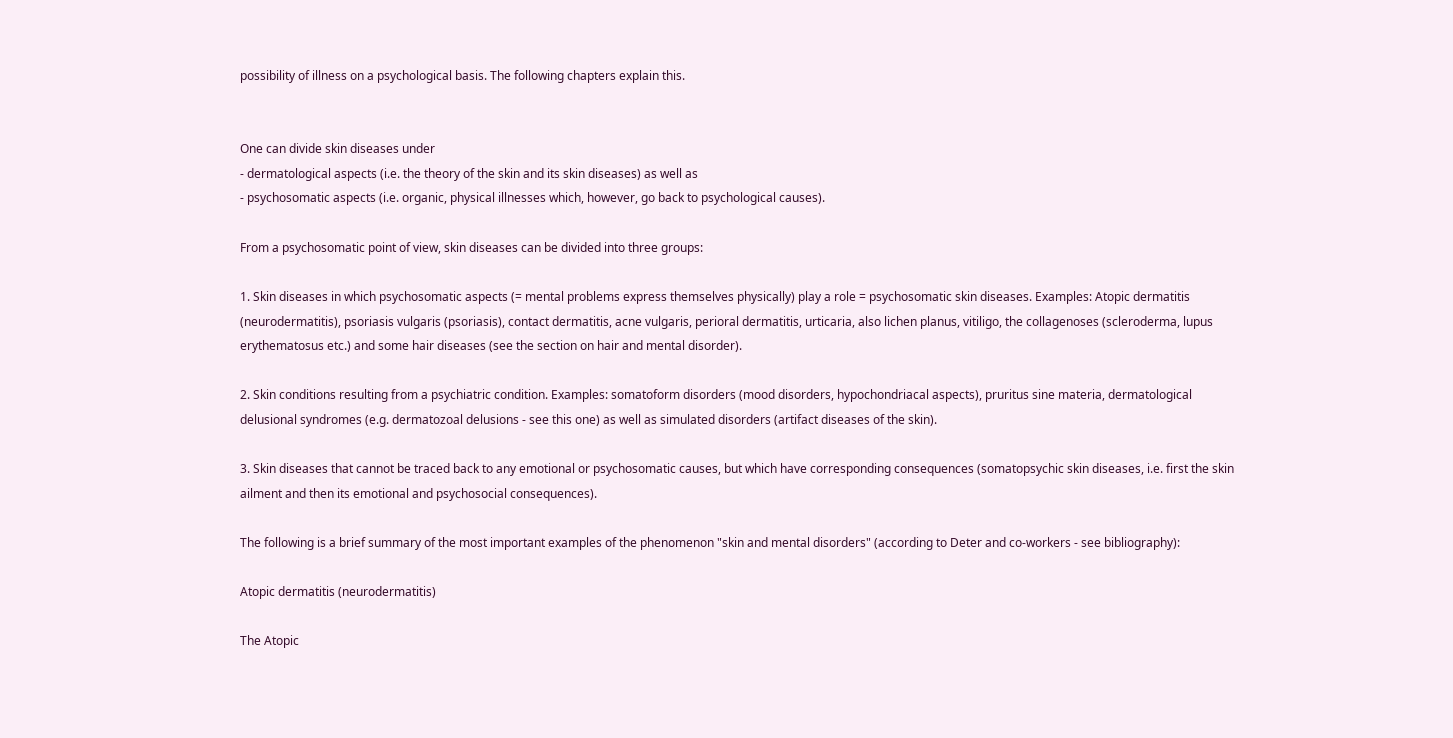possibility of illness on a psychological basis. The following chapters explain this.


One can divide skin diseases under
- dermatological aspects (i.e. the theory of the skin and its skin diseases) as well as
- psychosomatic aspects (i.e. organic, physical illnesses which, however, go back to psychological causes).

From a psychosomatic point of view, skin diseases can be divided into three groups:

1. Skin diseases in which psychosomatic aspects (= mental problems express themselves physically) play a role = psychosomatic skin diseases. Examples: Atopic dermatitis (neurodermatitis), psoriasis vulgaris (psoriasis), contact dermatitis, acne vulgaris, perioral dermatitis, urticaria, also lichen planus, vitiligo, the collagenoses (scleroderma, lupus erythematosus etc.) and some hair diseases (see the section on hair and mental disorder).

2. Skin conditions resulting from a psychiatric condition. Examples: somatoform disorders (mood disorders, hypochondriacal aspects), pruritus sine materia, dermatological delusional syndromes (e.g. dermatozoal delusions - see this one) as well as simulated disorders (artifact diseases of the skin).

3. Skin diseases that cannot be traced back to any emotional or psychosomatic causes, but which have corresponding consequences (somatopsychic skin diseases, i.e. first the skin ailment and then its emotional and psychosocial consequences).

The following is a brief summary of the most important examples of the phenomenon "skin and mental disorders" (according to Deter and co-workers - see bibliography):

Atopic dermatitis (neurodermatitis)

The Atopic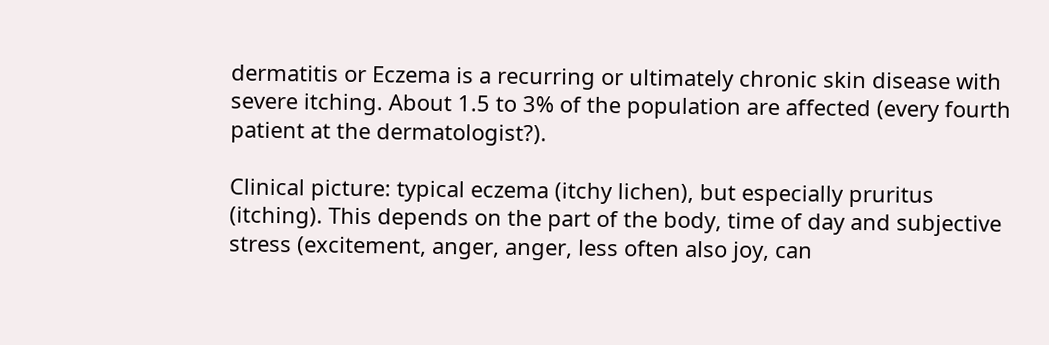dermatitis or Eczema is a recurring or ultimately chronic skin disease with severe itching. About 1.5 to 3% of the population are affected (every fourth patient at the dermatologist?).

Clinical picture: typical eczema (itchy lichen), but especially pruritus (itching). This depends on the part of the body, time of day and subjective stress (excitement, anger, anger, less often also joy, can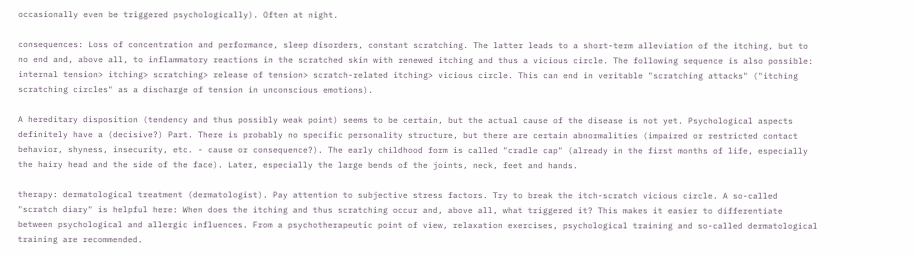occasionally even be triggered psychologically). Often at night.

consequences: Loss of concentration and performance, sleep disorders, constant scratching. The latter leads to a short-term alleviation of the itching, but to no end and, above all, to inflammatory reactions in the scratched skin with renewed itching and thus a vicious circle. The following sequence is also possible: internal tension> itching> scratching> release of tension> scratch-related itching> vicious circle. This can end in veritable "scratching attacks" ("itching scratching circles" as a discharge of tension in unconscious emotions).

A hereditary disposition (tendency and thus possibly weak point) seems to be certain, but the actual cause of the disease is not yet. Psychological aspects definitely have a (decisive?) Part. There is probably no specific personality structure, but there are certain abnormalities (impaired or restricted contact behavior, shyness, insecurity, etc. - cause or consequence?). The early childhood form is called "cradle cap" (already in the first months of life, especially the hairy head and the side of the face). Later, especially the large bends of the joints, neck, feet and hands.

therapy: dermatological treatment (dermatologist). Pay attention to subjective stress factors. Try to break the itch-scratch vicious circle. A so-called "scratch diary" is helpful here: When does the itching and thus scratching occur and, above all, what triggered it? This makes it easier to differentiate between psychological and allergic influences. From a psychotherapeutic point of view, relaxation exercises, psychological training and so-called dermatological training are recommended.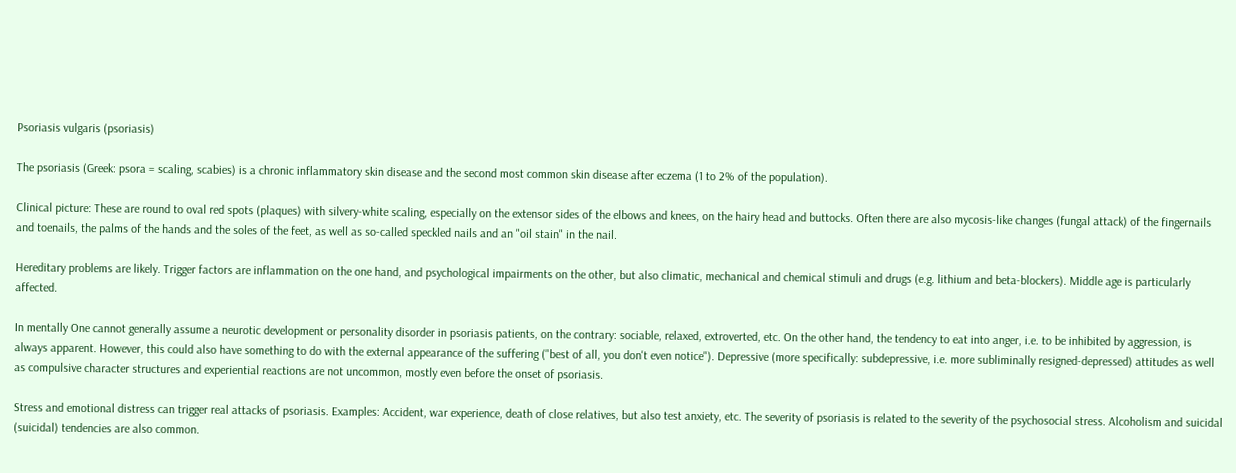Psoriasis vulgaris (psoriasis)

The psoriasis (Greek: psora = scaling, scabies) is a chronic inflammatory skin disease and the second most common skin disease after eczema (1 to 2% of the population).

Clinical picture: These are round to oval red spots (plaques) with silvery-white scaling, especially on the extensor sides of the elbows and knees, on the hairy head and buttocks. Often there are also mycosis-like changes (fungal attack) of the fingernails and toenails, the palms of the hands and the soles of the feet, as well as so-called speckled nails and an "oil stain" in the nail.

Hereditary problems are likely. Trigger factors are inflammation on the one hand, and psychological impairments on the other, but also climatic, mechanical and chemical stimuli and drugs (e.g. lithium and beta-blockers). Middle age is particularly affected.

In mentally One cannot generally assume a neurotic development or personality disorder in psoriasis patients, on the contrary: sociable, relaxed, extroverted, etc. On the other hand, the tendency to eat into anger, i.e. to be inhibited by aggression, is always apparent. However, this could also have something to do with the external appearance of the suffering ("best of all, you don't even notice"). Depressive (more specifically: subdepressive, i.e. more subliminally resigned-depressed) attitudes as well as compulsive character structures and experiential reactions are not uncommon, mostly even before the onset of psoriasis.

Stress and emotional distress can trigger real attacks of psoriasis. Examples: Accident, war experience, death of close relatives, but also test anxiety, etc. The severity of psoriasis is related to the severity of the psychosocial stress. Alcoholism and suicidal (suicidal) tendencies are also common.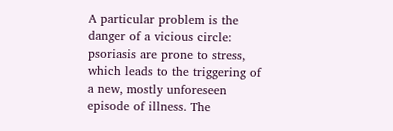A particular problem is the danger of a vicious circle: psoriasis are prone to stress, which leads to the triggering of a new, mostly unforeseen episode of illness. The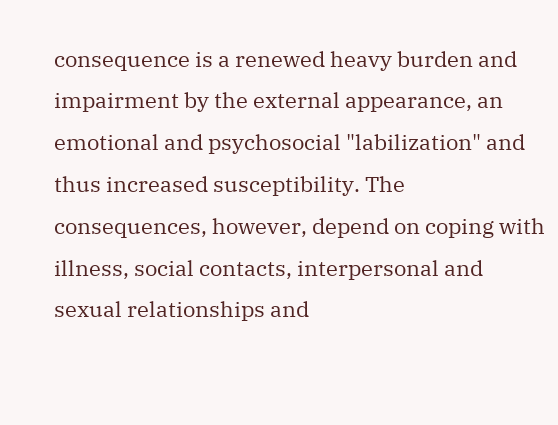consequence is a renewed heavy burden and impairment by the external appearance, an emotional and psychosocial "labilization" and thus increased susceptibility. The consequences, however, depend on coping with illness, social contacts, interpersonal and sexual relationships and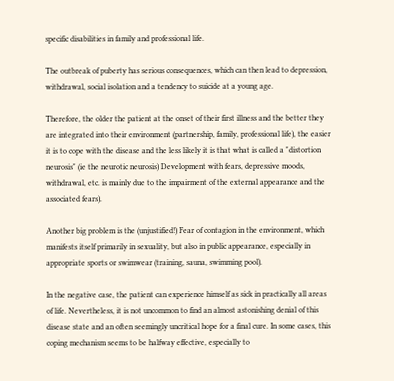specific disabilities in family and professional life.

The outbreak of puberty has serious consequences, which can then lead to depression, withdrawal, social isolation and a tendency to suicide at a young age.

Therefore, the older the patient at the onset of their first illness and the better they are integrated into their environment (partnership, family, professional life), the easier it is to cope with the disease and the less likely it is that what is called a "distortion neurosis" (ie the neurotic neurosis) Development with fears, depressive moods, withdrawal, etc. is mainly due to the impairment of the external appearance and the associated fears).

Another big problem is the (unjustified!) Fear of contagion in the environment, which manifests itself primarily in sexuality, but also in public appearance, especially in appropriate sports or swimwear (training, sauna, swimming pool).

In the negative case, the patient can experience himself as sick in practically all areas of life. Nevertheless, it is not uncommon to find an almost astonishing denial of this disease state and an often seemingly uncritical hope for a final cure. In some cases, this coping mechanism seems to be halfway effective, especially to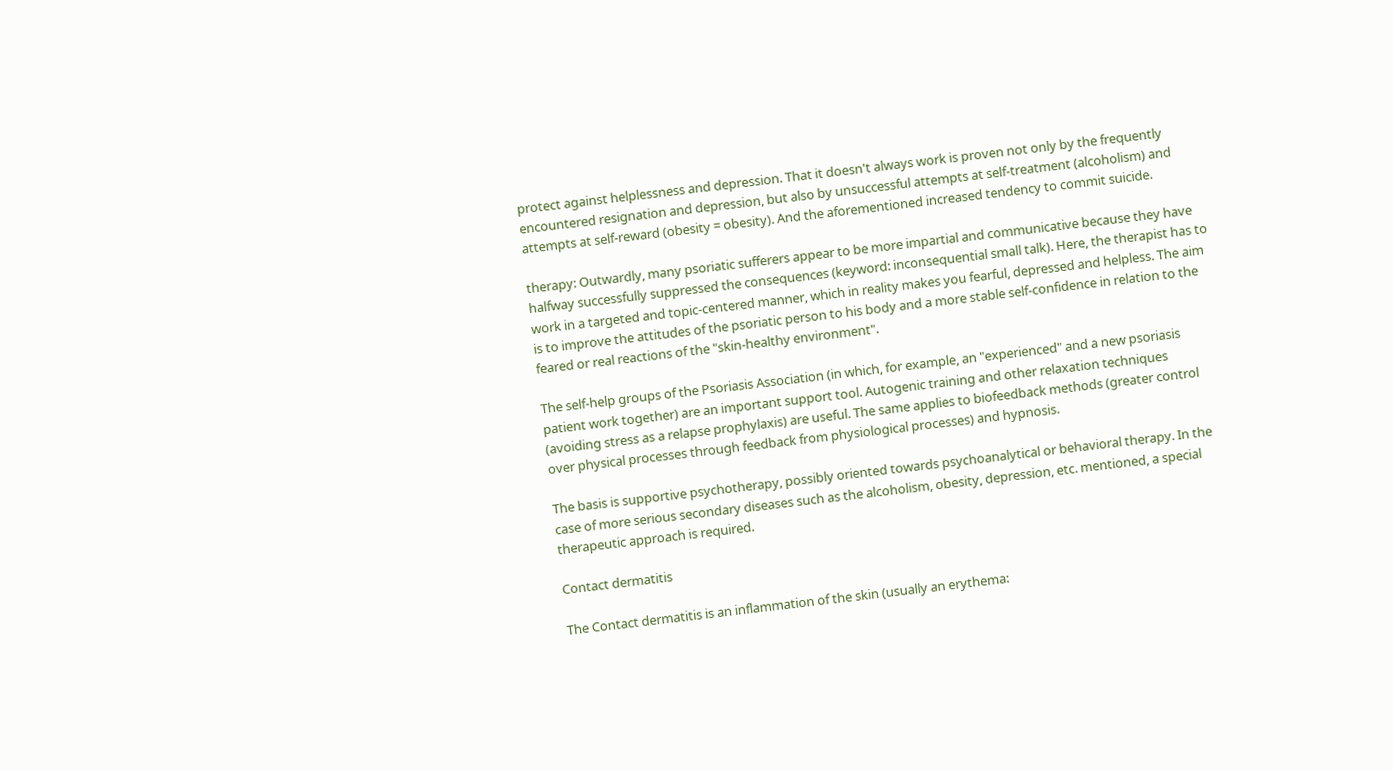protect against helplessness and depression. That it doesn't always work is proven not only by the frequently encountered resignation and depression, but also by unsuccessful attempts at self-treatment (alcoholism) and attempts at self-reward (obesity = obesity). And the aforementioned increased tendency to commit suicide.

therapy: Outwardly, many psoriatic sufferers appear to be more impartial and communicative because they have halfway successfully suppressed the consequences (keyword: inconsequential small talk). Here, the therapist has to work in a targeted and topic-centered manner, which in reality makes you fearful, depressed and helpless. The aim is to improve the attitudes of the psoriatic person to his body and a more stable self-confidence in relation to the feared or real reactions of the "skin-healthy environment".

The self-help groups of the Psoriasis Association (in which, for example, an "experienced" and a new psoriasis patient work together) are an important support tool. Autogenic training and other relaxation techniques (avoiding stress as a relapse prophylaxis) are useful. The same applies to biofeedback methods (greater control over physical processes through feedback from physiological processes) and hypnosis.

The basis is supportive psychotherapy, possibly oriented towards psychoanalytical or behavioral therapy. In the case of more serious secondary diseases such as the alcoholism, obesity, depression, etc. mentioned, a special therapeutic approach is required.

Contact dermatitis

The Contact dermatitis is an inflammation of the skin (usually an erythema: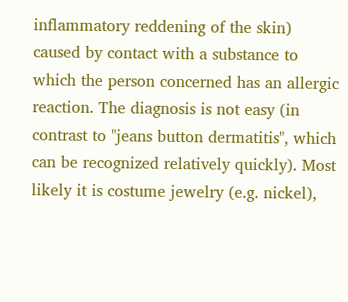inflammatory reddening of the skin) caused by contact with a substance to which the person concerned has an allergic reaction. The diagnosis is not easy (in contrast to "jeans button dermatitis", which can be recognized relatively quickly). Most likely it is costume jewelry (e.g. nickel),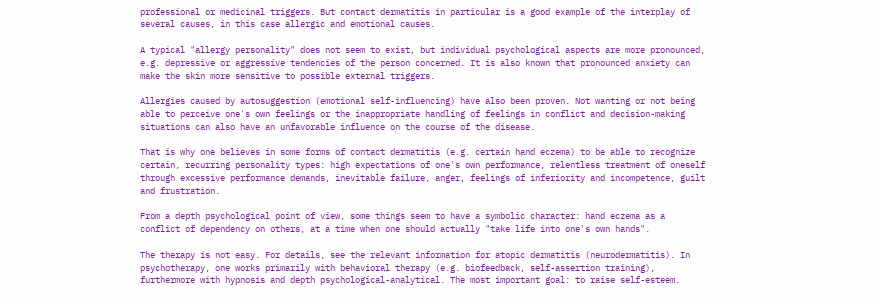professional or medicinal triggers. But contact dermatitis in particular is a good example of the interplay of several causes, in this case allergic and emotional causes.

A typical "allergy personality" does not seem to exist, but individual psychological aspects are more pronounced, e.g. depressive or aggressive tendencies of the person concerned. It is also known that pronounced anxiety can make the skin more sensitive to possible external triggers.

Allergies caused by autosuggestion (emotional self-influencing) have also been proven. Not wanting or not being able to perceive one's own feelings or the inappropriate handling of feelings in conflict and decision-making situations can also have an unfavorable influence on the course of the disease.

That is why one believes in some forms of contact dermatitis (e.g. certain hand eczema) to be able to recognize certain, recurring personality types: high expectations of one's own performance, relentless treatment of oneself through excessive performance demands, inevitable failure, anger, feelings of inferiority and incompetence, guilt and frustration.

From a depth psychological point of view, some things seem to have a symbolic character: hand eczema as a conflict of dependency on others, at a time when one should actually "take life into one's own hands".

The therapy is not easy. For details, see the relevant information for atopic dermatitis (neurodermatitis). In psychotherapy, one works primarily with behavioral therapy (e.g. biofeedback, self-assertion training), furthermore with hypnosis and depth psychological-analytical. The most important goal: to raise self-esteem.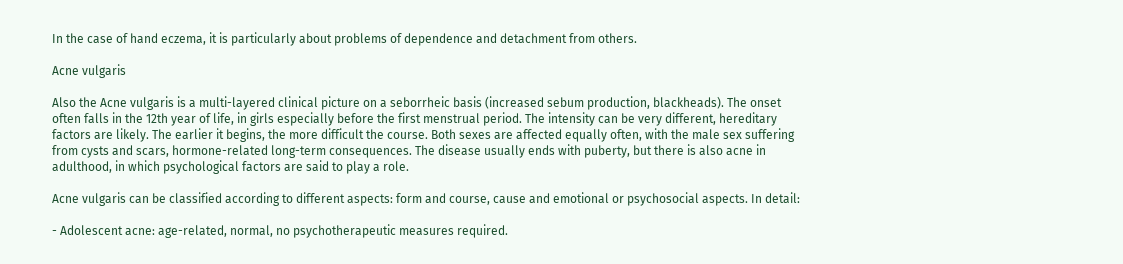In the case of hand eczema, it is particularly about problems of dependence and detachment from others.

Acne vulgaris

Also the Acne vulgaris is a multi-layered clinical picture on a seborrheic basis (increased sebum production, blackheads). The onset often falls in the 12th year of life, in girls especially before the first menstrual period. The intensity can be very different, hereditary factors are likely. The earlier it begins, the more difficult the course. Both sexes are affected equally often, with the male sex suffering from cysts and scars, hormone-related long-term consequences. The disease usually ends with puberty, but there is also acne in adulthood, in which psychological factors are said to play a role.

Acne vulgaris can be classified according to different aspects: form and course, cause and emotional or psychosocial aspects. In detail:

- Adolescent acne: age-related, normal, no psychotherapeutic measures required.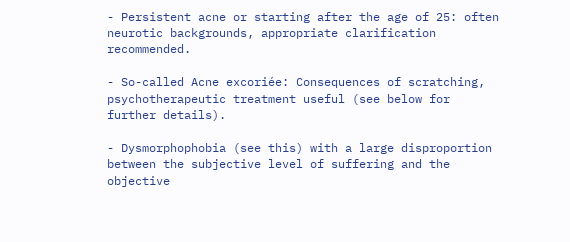- Persistent acne or starting after the age of 25: often neurotic backgrounds, appropriate clarification recommended.

- So-called Acne excoriée: Consequences of scratching, psychotherapeutic treatment useful (see below for further details).

- Dysmorphophobia (see this) with a large disproportion between the subjective level of suffering and the objective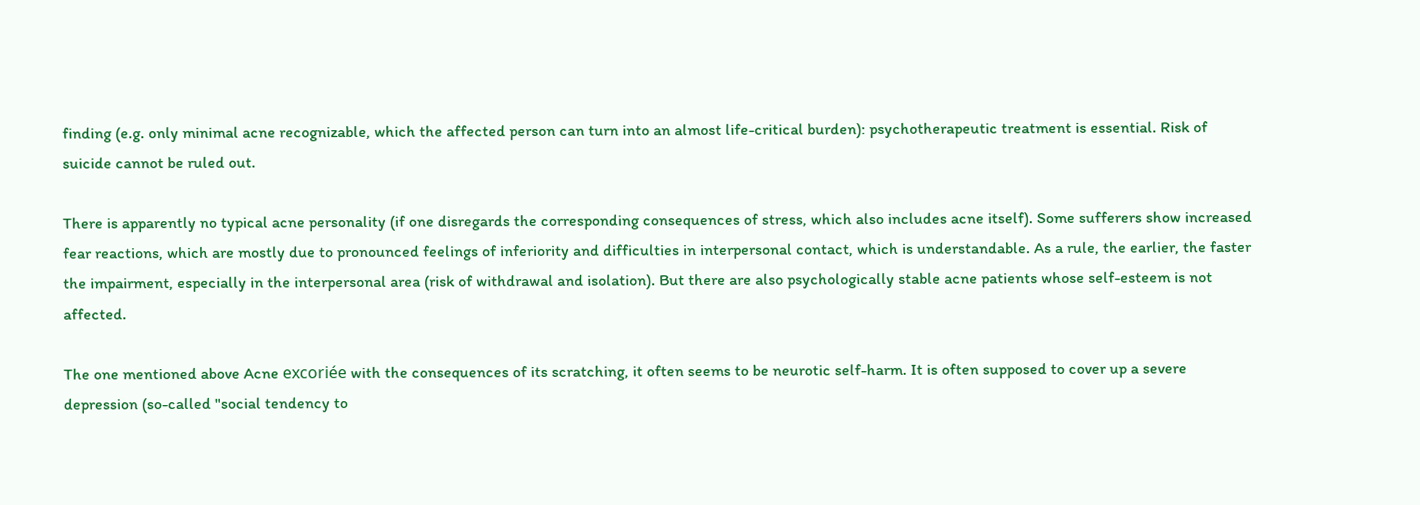finding (e.g. only minimal acne recognizable, which the affected person can turn into an almost life-critical burden): psychotherapeutic treatment is essential. Risk of suicide cannot be ruled out.

There is apparently no typical acne personality (if one disregards the corresponding consequences of stress, which also includes acne itself). Some sufferers show increased fear reactions, which are mostly due to pronounced feelings of inferiority and difficulties in interpersonal contact, which is understandable. As a rule, the earlier, the faster the impairment, especially in the interpersonal area (risk of withdrawal and isolation). But there are also psychologically stable acne patients whose self-esteem is not affected.

The one mentioned above Acne excoriée with the consequences of its scratching, it often seems to be neurotic self-harm. It is often supposed to cover up a severe depression (so-called "social tendency to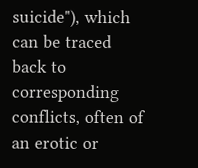suicide"), which can be traced back to corresponding conflicts, often of an erotic or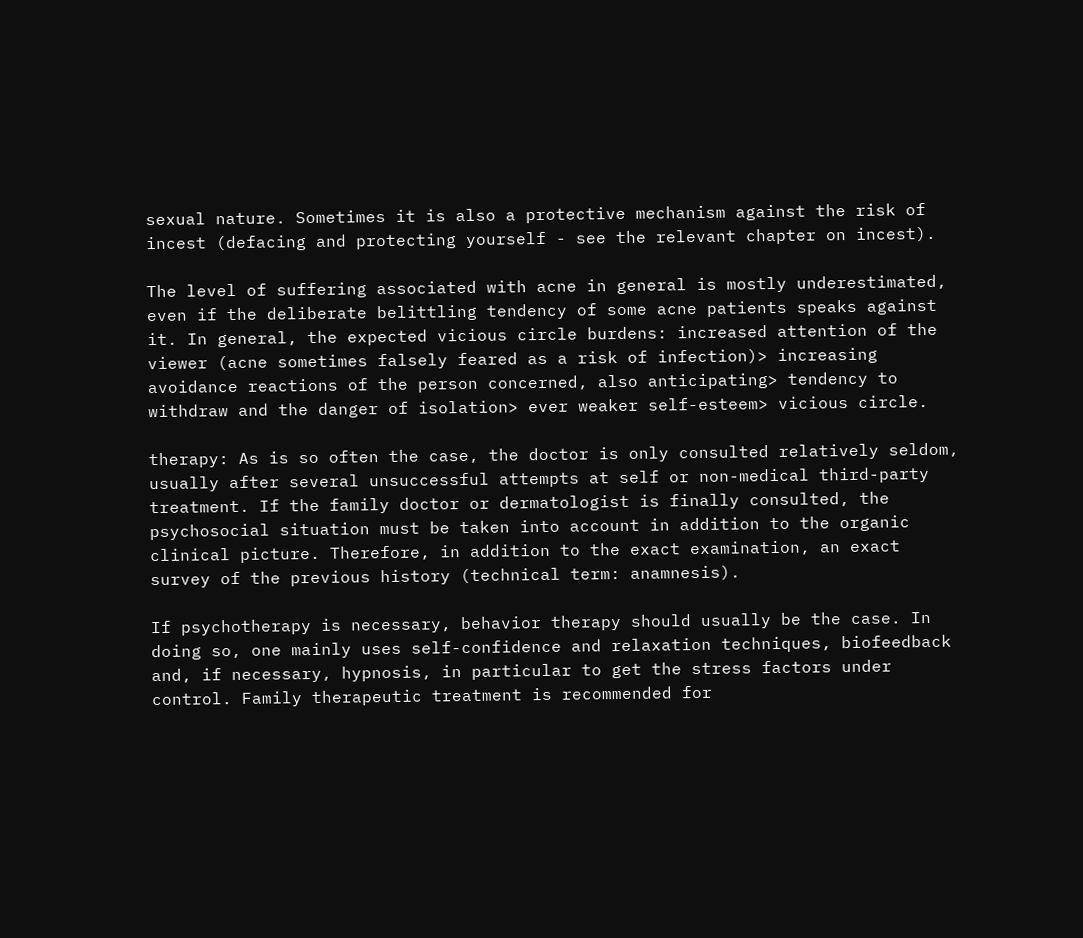sexual nature. Sometimes it is also a protective mechanism against the risk of incest (defacing and protecting yourself - see the relevant chapter on incest).

The level of suffering associated with acne in general is mostly underestimated, even if the deliberate belittling tendency of some acne patients speaks against it. In general, the expected vicious circle burdens: increased attention of the viewer (acne sometimes falsely feared as a risk of infection)> increasing avoidance reactions of the person concerned, also anticipating> tendency to withdraw and the danger of isolation> ever weaker self-esteem> vicious circle.

therapy: As is so often the case, the doctor is only consulted relatively seldom, usually after several unsuccessful attempts at self or non-medical third-party treatment. If the family doctor or dermatologist is finally consulted, the psychosocial situation must be taken into account in addition to the organic clinical picture. Therefore, in addition to the exact examination, an exact survey of the previous history (technical term: anamnesis).

If psychotherapy is necessary, behavior therapy should usually be the case. In doing so, one mainly uses self-confidence and relaxation techniques, biofeedback and, if necessary, hypnosis, in particular to get the stress factors under control. Family therapeutic treatment is recommended for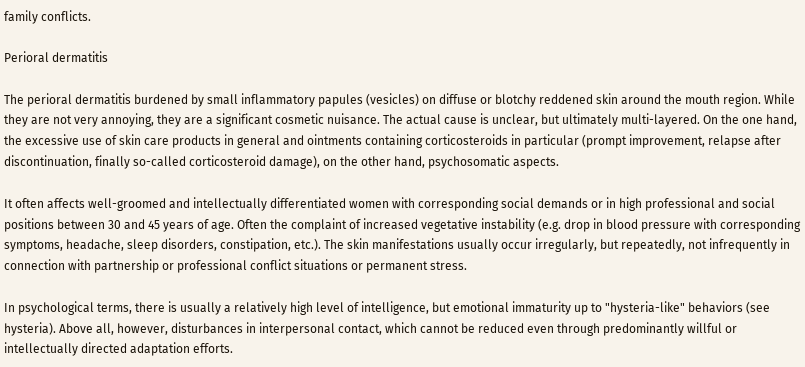family conflicts.

Perioral dermatitis

The perioral dermatitis burdened by small inflammatory papules (vesicles) on diffuse or blotchy reddened skin around the mouth region. While they are not very annoying, they are a significant cosmetic nuisance. The actual cause is unclear, but ultimately multi-layered. On the one hand, the excessive use of skin care products in general and ointments containing corticosteroids in particular (prompt improvement, relapse after discontinuation, finally so-called corticosteroid damage), on the other hand, psychosomatic aspects.

It often affects well-groomed and intellectually differentiated women with corresponding social demands or in high professional and social positions between 30 and 45 years of age. Often the complaint of increased vegetative instability (e.g. drop in blood pressure with corresponding symptoms, headache, sleep disorders, constipation, etc.). The skin manifestations usually occur irregularly, but repeatedly, not infrequently in connection with partnership or professional conflict situations or permanent stress.

In psychological terms, there is usually a relatively high level of intelligence, but emotional immaturity up to "hysteria-like" behaviors (see hysteria). Above all, however, disturbances in interpersonal contact, which cannot be reduced even through predominantly willful or intellectually directed adaptation efforts.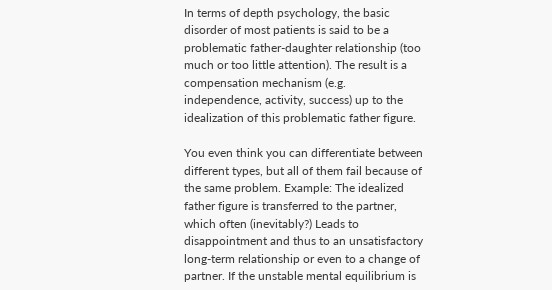In terms of depth psychology, the basic disorder of most patients is said to be a problematic father-daughter relationship (too much or too little attention). The result is a compensation mechanism (e.g. independence, activity, success) up to the idealization of this problematic father figure.

You even think you can differentiate between different types, but all of them fail because of the same problem. Example: The idealized father figure is transferred to the partner, which often (inevitably?) Leads to disappointment and thus to an unsatisfactory long-term relationship or even to a change of partner. If the unstable mental equilibrium is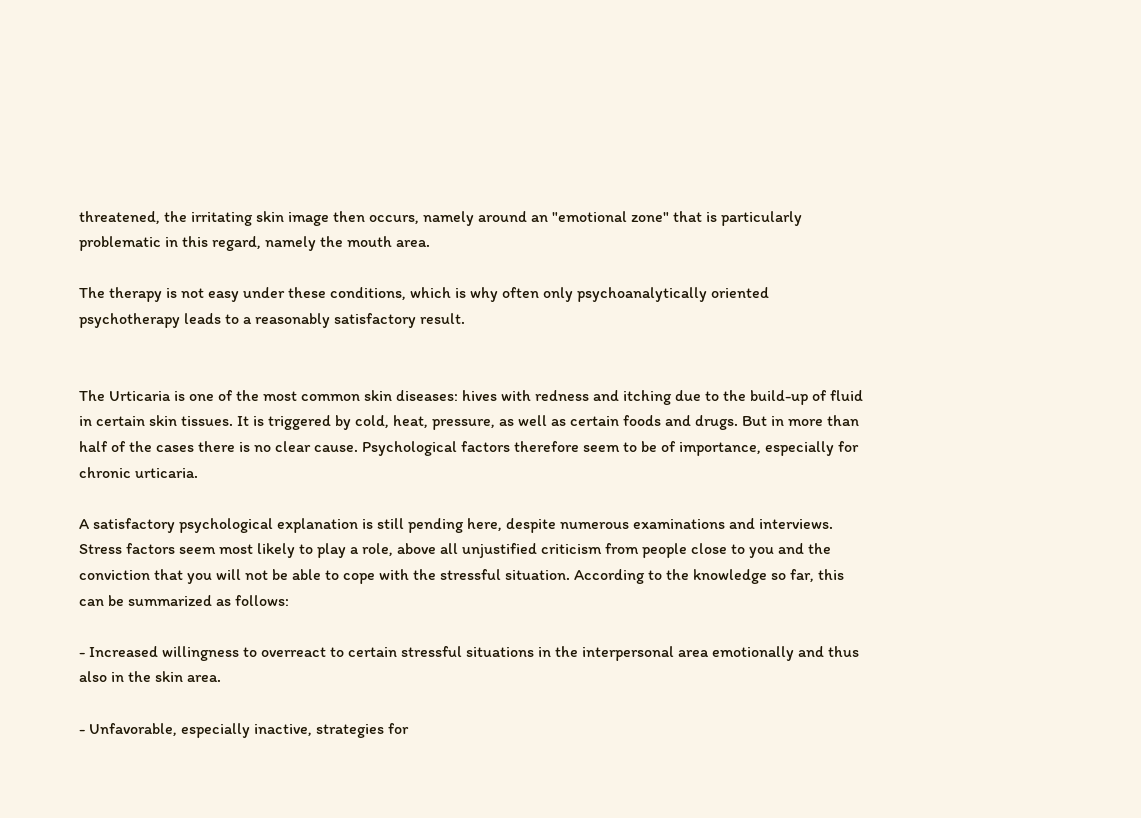threatened, the irritating skin image then occurs, namely around an "emotional zone" that is particularly problematic in this regard, namely the mouth area.

The therapy is not easy under these conditions, which is why often only psychoanalytically oriented psychotherapy leads to a reasonably satisfactory result.


The Urticaria is one of the most common skin diseases: hives with redness and itching due to the build-up of fluid in certain skin tissues. It is triggered by cold, heat, pressure, as well as certain foods and drugs. But in more than half of the cases there is no clear cause. Psychological factors therefore seem to be of importance, especially for chronic urticaria.

A satisfactory psychological explanation is still pending here, despite numerous examinations and interviews. Stress factors seem most likely to play a role, above all unjustified criticism from people close to you and the conviction that you will not be able to cope with the stressful situation. According to the knowledge so far, this can be summarized as follows:

- Increased willingness to overreact to certain stressful situations in the interpersonal area emotionally and thus also in the skin area.

- Unfavorable, especially inactive, strategies for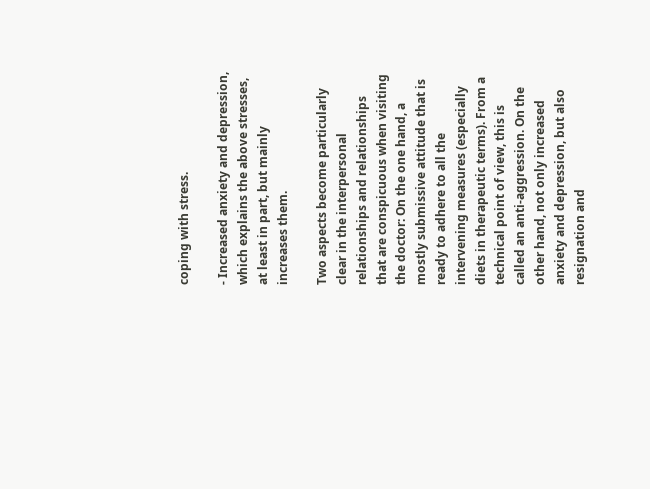coping with stress.

- Increased anxiety and depression, which explains the above stresses, at least in part, but mainly increases them.

Two aspects become particularly clear in the interpersonal relationships and relationships that are conspicuous when visiting the doctor: On the one hand, a mostly submissive attitude that is ready to adhere to all the intervening measures (especially diets in therapeutic terms). From a technical point of view, this is called an anti-aggression. On the other hand, not only increased anxiety and depression, but also resignation and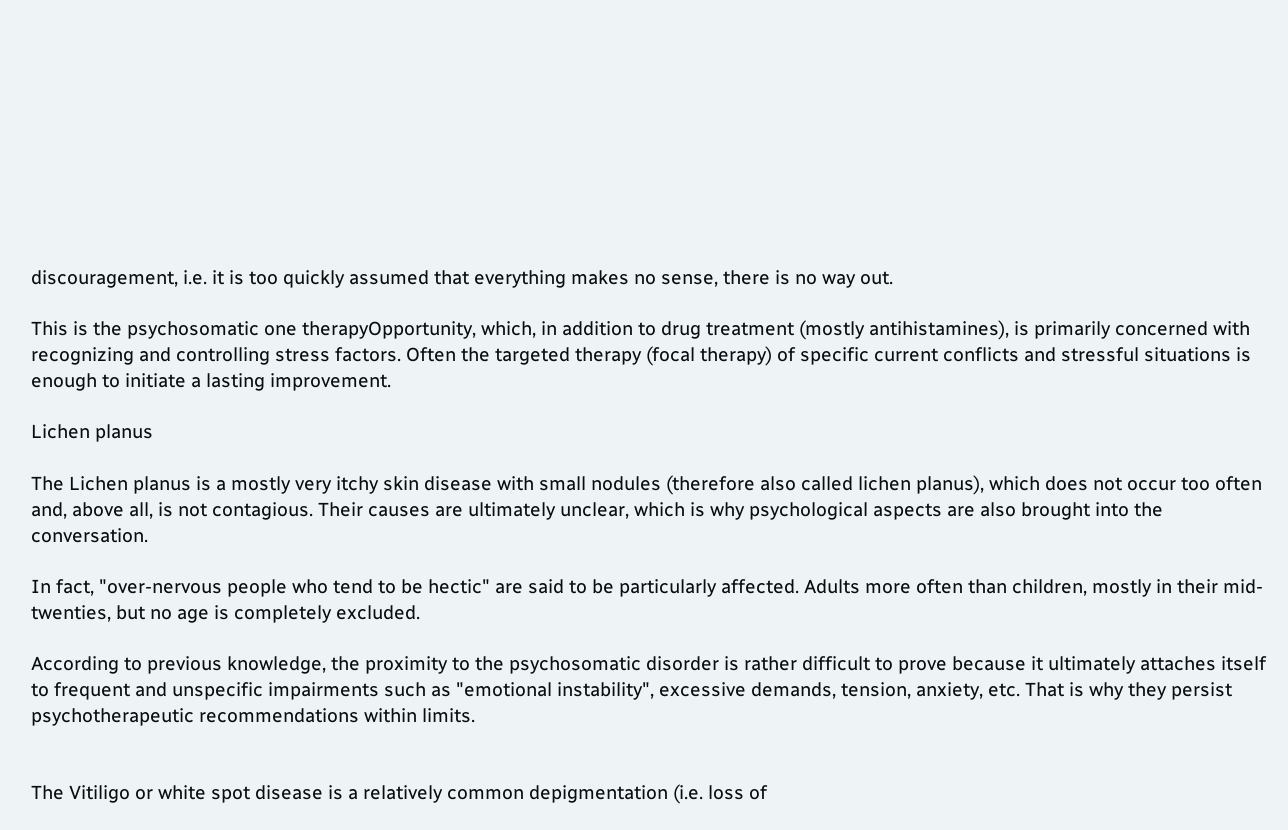discouragement, i.e. it is too quickly assumed that everything makes no sense, there is no way out.

This is the psychosomatic one therapyOpportunity, which, in addition to drug treatment (mostly antihistamines), is primarily concerned with recognizing and controlling stress factors. Often the targeted therapy (focal therapy) of specific current conflicts and stressful situations is enough to initiate a lasting improvement.

Lichen planus

The Lichen planus is a mostly very itchy skin disease with small nodules (therefore also called lichen planus), which does not occur too often and, above all, is not contagious. Their causes are ultimately unclear, which is why psychological aspects are also brought into the conversation.

In fact, "over-nervous people who tend to be hectic" are said to be particularly affected. Adults more often than children, mostly in their mid-twenties, but no age is completely excluded.

According to previous knowledge, the proximity to the psychosomatic disorder is rather difficult to prove because it ultimately attaches itself to frequent and unspecific impairments such as "emotional instability", excessive demands, tension, anxiety, etc. That is why they persist psychotherapeutic recommendations within limits.


The Vitiligo or white spot disease is a relatively common depigmentation (i.e. loss of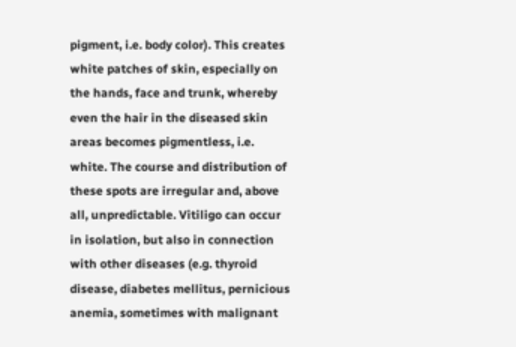pigment, i.e. body color). This creates white patches of skin, especially on the hands, face and trunk, whereby even the hair in the diseased skin areas becomes pigmentless, i.e. white. The course and distribution of these spots are irregular and, above all, unpredictable. Vitiligo can occur in isolation, but also in connection with other diseases (e.g. thyroid disease, diabetes mellitus, pernicious anemia, sometimes with malignant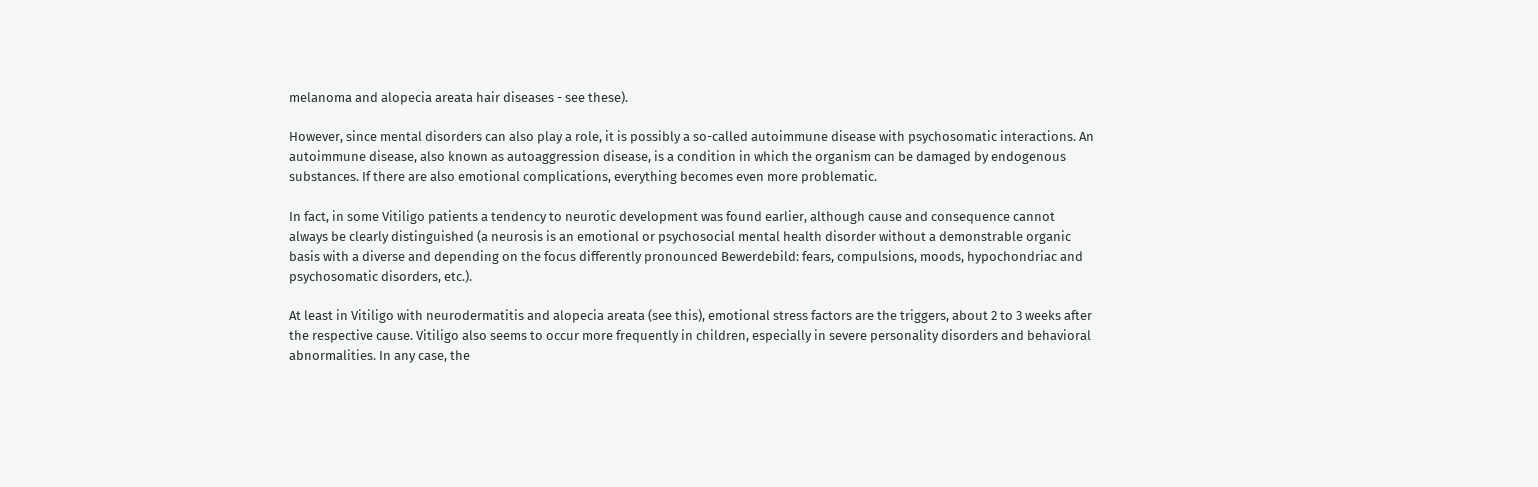melanoma and alopecia areata hair diseases - see these).

However, since mental disorders can also play a role, it is possibly a so-called autoimmune disease with psychosomatic interactions. An autoimmune disease, also known as autoaggression disease, is a condition in which the organism can be damaged by endogenous substances. If there are also emotional complications, everything becomes even more problematic.

In fact, in some Vitiligo patients a tendency to neurotic development was found earlier, although cause and consequence cannot always be clearly distinguished (a neurosis is an emotional or psychosocial mental health disorder without a demonstrable organic basis with a diverse and depending on the focus differently pronounced Bewerdebild: fears, compulsions, moods, hypochondriac and psychosomatic disorders, etc.).

At least in Vitiligo with neurodermatitis and alopecia areata (see this), emotional stress factors are the triggers, about 2 to 3 weeks after the respective cause. Vitiligo also seems to occur more frequently in children, especially in severe personality disorders and behavioral abnormalities. In any case, the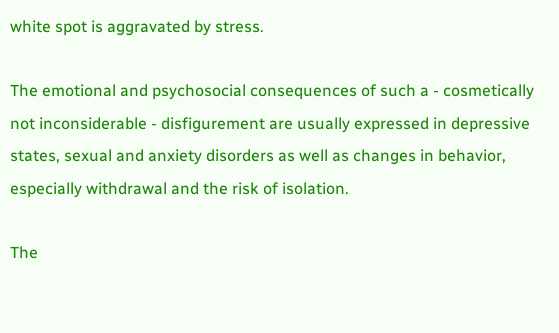white spot is aggravated by stress.

The emotional and psychosocial consequences of such a - cosmetically not inconsiderable - disfigurement are usually expressed in depressive states, sexual and anxiety disorders as well as changes in behavior, especially withdrawal and the risk of isolation.

The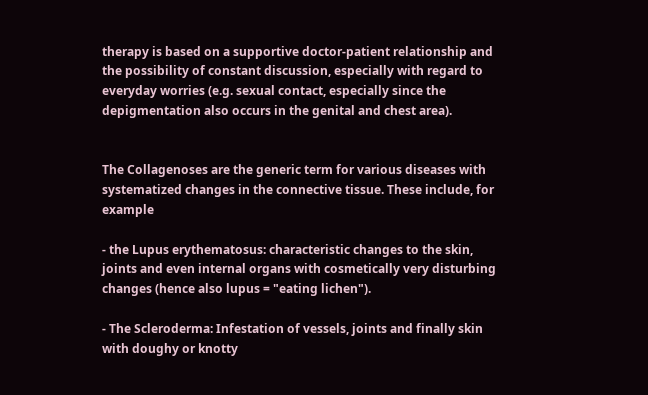therapy is based on a supportive doctor-patient relationship and the possibility of constant discussion, especially with regard to everyday worries (e.g. sexual contact, especially since the depigmentation also occurs in the genital and chest area).


The Collagenoses are the generic term for various diseases with systematized changes in the connective tissue. These include, for example

- the Lupus erythematosus: characteristic changes to the skin, joints and even internal organs with cosmetically very disturbing changes (hence also lupus = "eating lichen").

- The Scleroderma: Infestation of vessels, joints and finally skin with doughy or knotty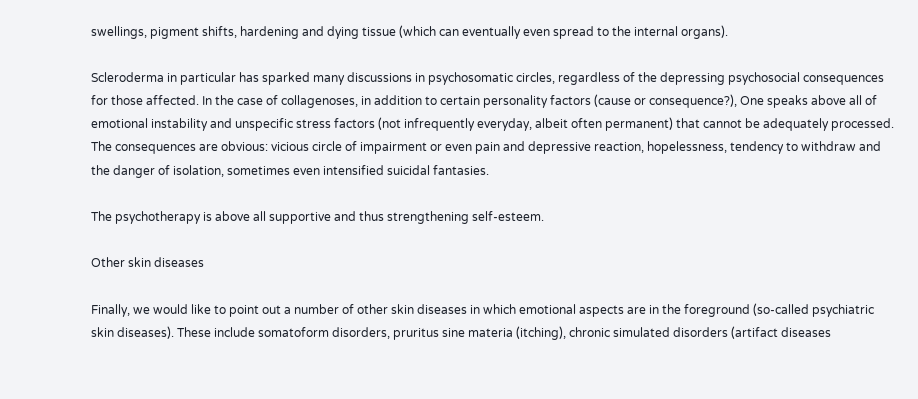swellings, pigment shifts, hardening and dying tissue (which can eventually even spread to the internal organs).

Scleroderma in particular has sparked many discussions in psychosomatic circles, regardless of the depressing psychosocial consequences for those affected. In the case of collagenoses, in addition to certain personality factors (cause or consequence?), One speaks above all of emotional instability and unspecific stress factors (not infrequently everyday, albeit often permanent) that cannot be adequately processed. The consequences are obvious: vicious circle of impairment or even pain and depressive reaction, hopelessness, tendency to withdraw and the danger of isolation, sometimes even intensified suicidal fantasies.

The psychotherapy is above all supportive and thus strengthening self-esteem.

Other skin diseases

Finally, we would like to point out a number of other skin diseases in which emotional aspects are in the foreground (so-called psychiatric skin diseases). These include somatoform disorders, pruritus sine materia (itching), chronic simulated disorders (artifact diseases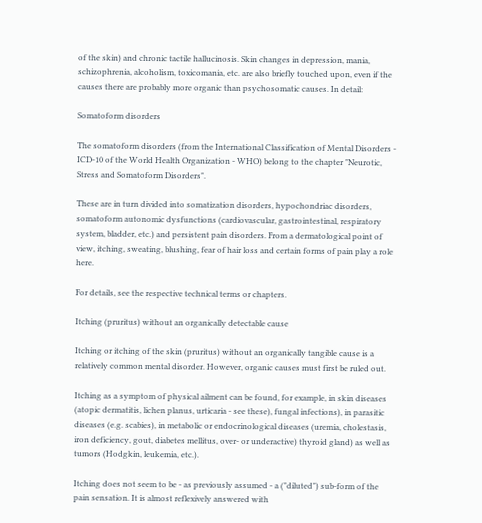of the skin) and chronic tactile hallucinosis. Skin changes in depression, mania, schizophrenia, alcoholism, toxicomania, etc. are also briefly touched upon, even if the causes there are probably more organic than psychosomatic causes. In detail:

Somatoform disorders

The somatoform disorders (from the International Classification of Mental Disorders - ICD-10 of the World Health Organization - WHO) belong to the chapter "Neurotic, Stress and Somatoform Disorders".

These are in turn divided into somatization disorders, hypochondriac disorders, somatoform autonomic dysfunctions (cardiovascular, gastrointestinal, respiratory system, bladder, etc.) and persistent pain disorders. From a dermatological point of view, itching, sweating, blushing, fear of hair loss and certain forms of pain play a role here.

For details, see the respective technical terms or chapters.

Itching (pruritus) without an organically detectable cause

Itching or itching of the skin (pruritus) without an organically tangible cause is a relatively common mental disorder. However, organic causes must first be ruled out.

Itching as a symptom of physical ailment can be found, for example, in skin diseases (atopic dermatitis, lichen planus, urticaria - see these), fungal infections), in parasitic diseases (e.g. scabies), in metabolic or endocrinological diseases (uremia, cholestasis, iron deficiency, gout, diabetes mellitus, over- or underactive) thyroid gland) as well as tumors (Hodgkin, leukemia, etc.).

Itching does not seem to be - as previously assumed - a ("diluted") sub-form of the pain sensation. It is almost reflexively answered with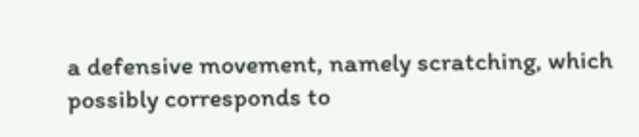a defensive movement, namely scratching, which possibly corresponds to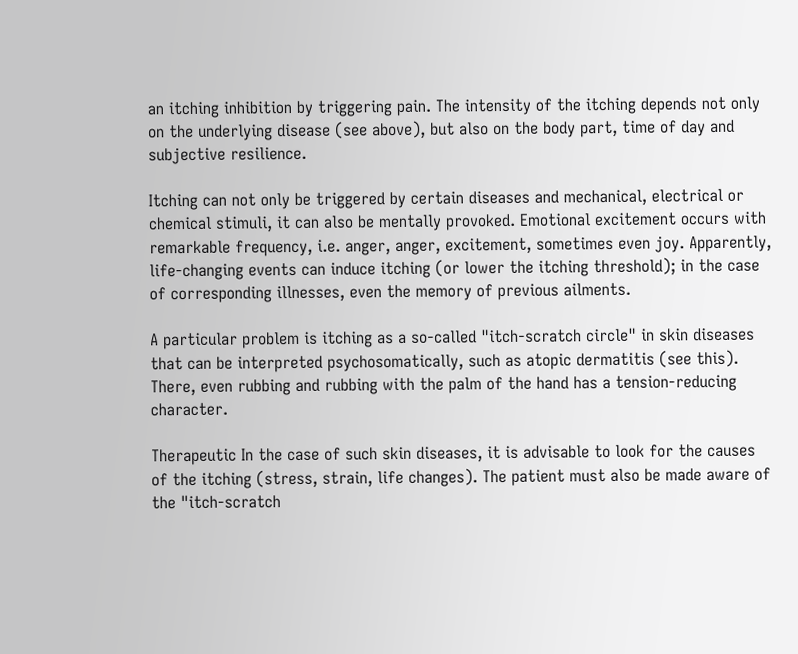an itching inhibition by triggering pain. The intensity of the itching depends not only on the underlying disease (see above), but also on the body part, time of day and subjective resilience.

Itching can not only be triggered by certain diseases and mechanical, electrical or chemical stimuli, it can also be mentally provoked. Emotional excitement occurs with remarkable frequency, i.e. anger, anger, excitement, sometimes even joy. Apparently, life-changing events can induce itching (or lower the itching threshold); in the case of corresponding illnesses, even the memory of previous ailments.

A particular problem is itching as a so-called "itch-scratch circle" in skin diseases that can be interpreted psychosomatically, such as atopic dermatitis (see this). There, even rubbing and rubbing with the palm of the hand has a tension-reducing character.

Therapeutic In the case of such skin diseases, it is advisable to look for the causes of the itching (stress, strain, life changes). The patient must also be made aware of the "itch-scratch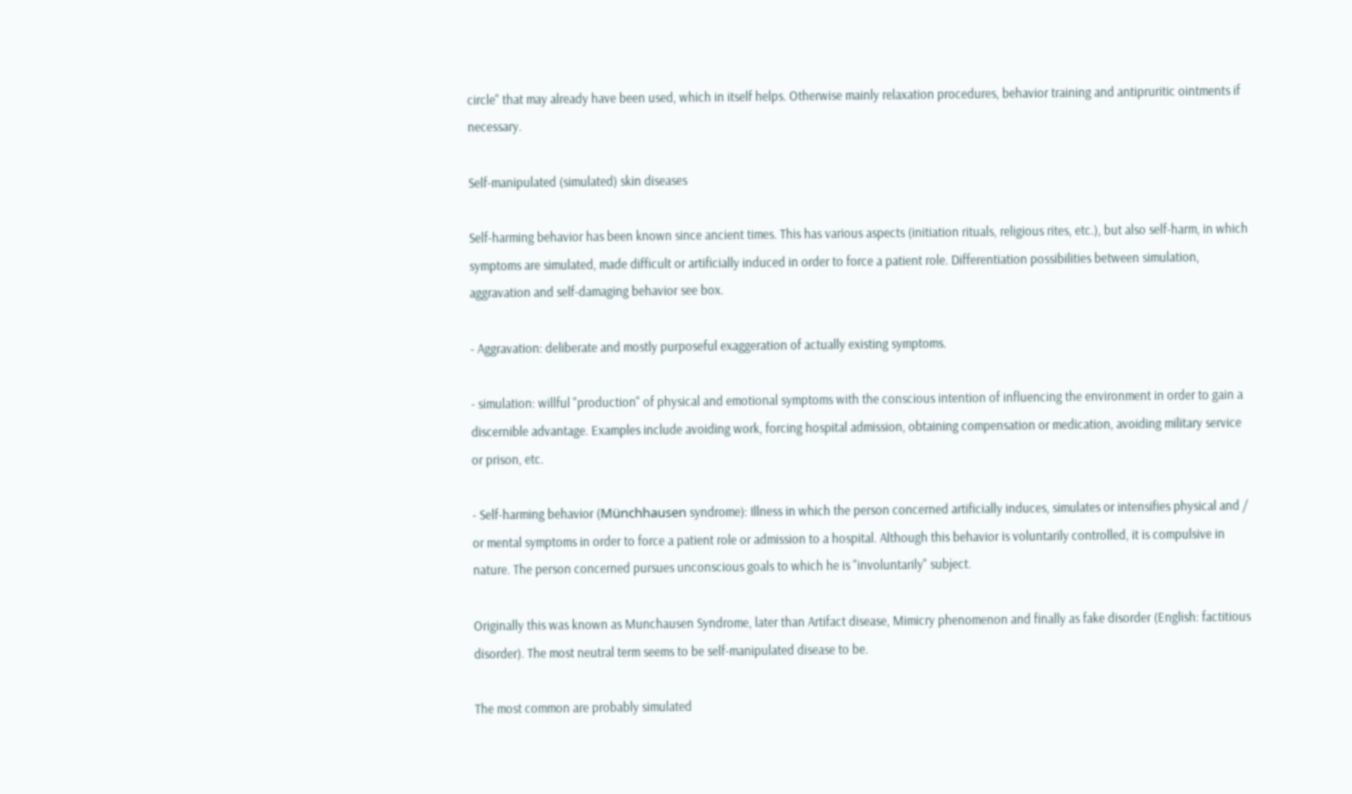circle" that may already have been used, which in itself helps. Otherwise mainly relaxation procedures, behavior training and antipruritic ointments if necessary.

Self-manipulated (simulated) skin diseases

Self-harming behavior has been known since ancient times. This has various aspects (initiation rituals, religious rites, etc.), but also self-harm, in which symptoms are simulated, made difficult or artificially induced in order to force a patient role. Differentiation possibilities between simulation, aggravation and self-damaging behavior see box.

- Aggravation: deliberate and mostly purposeful exaggeration of actually existing symptoms.

- simulation: willful "production" of physical and emotional symptoms with the conscious intention of influencing the environment in order to gain a discernible advantage. Examples include avoiding work, forcing hospital admission, obtaining compensation or medication, avoiding military service or prison, etc.

- Self-harming behavior (Münchhausen syndrome): Illness in which the person concerned artificially induces, simulates or intensifies physical and / or mental symptoms in order to force a patient role or admission to a hospital. Although this behavior is voluntarily controlled, it is compulsive in nature. The person concerned pursues unconscious goals to which he is "involuntarily" subject.

Originally this was known as Munchausen Syndrome, later than Artifact disease, Mimicry phenomenon and finally as fake disorder (English: factitious disorder). The most neutral term seems to be self-manipulated disease to be.

The most common are probably simulated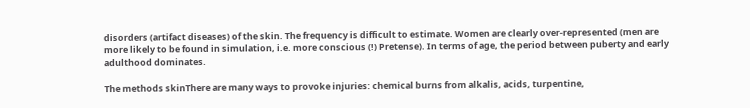disorders (artifact diseases) of the skin. The frequency is difficult to estimate. Women are clearly over-represented (men are more likely to be found in simulation, i.e. more conscious (!) Pretense). In terms of age, the period between puberty and early adulthood dominates.

The methods skinThere are many ways to provoke injuries: chemical burns from alkalis, acids, turpentine,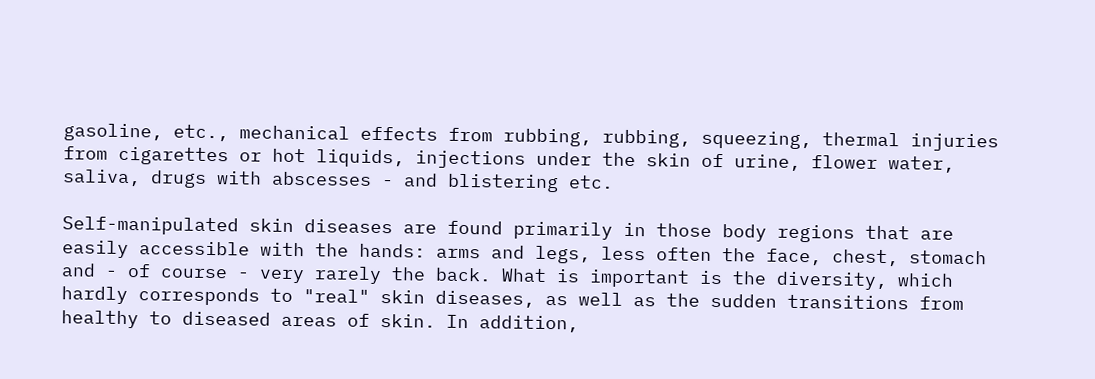gasoline, etc., mechanical effects from rubbing, rubbing, squeezing, thermal injuries from cigarettes or hot liquids, injections under the skin of urine, flower water, saliva, drugs with abscesses - and blistering etc.

Self-manipulated skin diseases are found primarily in those body regions that are easily accessible with the hands: arms and legs, less often the face, chest, stomach and - of course - very rarely the back. What is important is the diversity, which hardly corresponds to "real" skin diseases, as well as the sudden transitions from healthy to diseased areas of skin. In addition,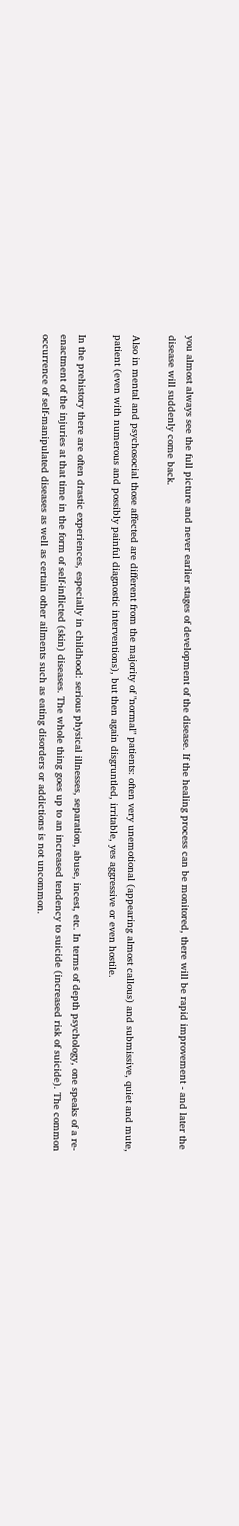you almost always see the full picture and never earlier stages of development of the disease. If the healing process can be monitored, there will be rapid improvement - and later the disease will suddenly come back.

Also in mental and psychosocial those affected are different from the majority of "normal" patients: often very unemotional (appearing almost callous) and submissive, quiet and mute, patient (even with numerous and possibly painful diagnostic interventions), but then again disgruntled, irritable, yes aggressive or even hostile.

In the prehistory there are often drastic experiences, especially in childhood: serious physical illnesses, separation, abuse, incest, etc. In terms of depth psychology, one speaks of a re-enactment of the injuries at that time in the form of self-inflicted (skin) diseases. The whole thing goes up to an increased tendency to suicide (increased risk of suicide). The common occurrence of self-manipulated diseases as well as certain other ailments such as eating disorders or addictions is not uncommon.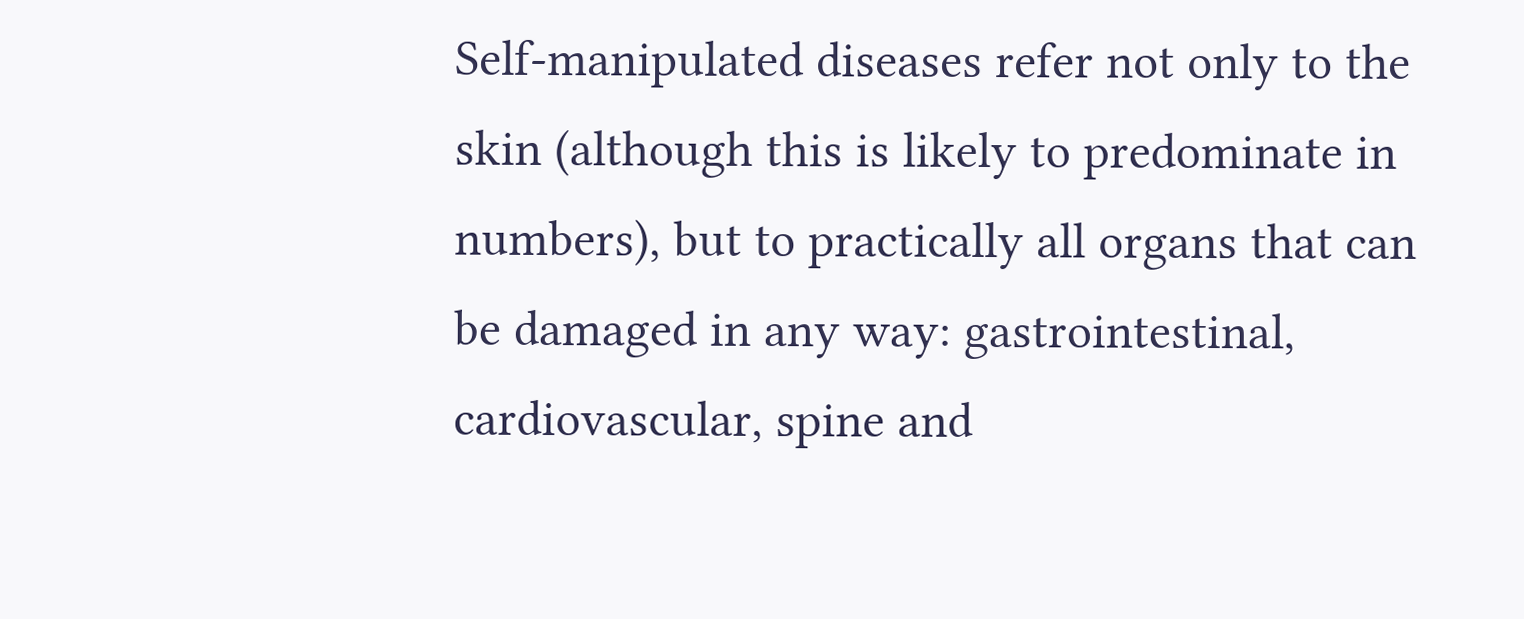Self-manipulated diseases refer not only to the skin (although this is likely to predominate in numbers), but to practically all organs that can be damaged in any way: gastrointestinal, cardiovascular, spine and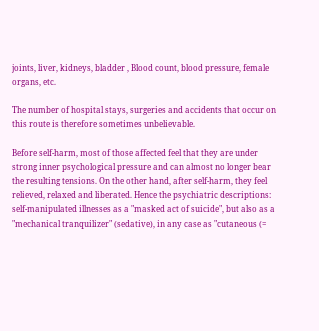joints, liver, kidneys, bladder , Blood count, blood pressure, female organs, etc.

The number of hospital stays, surgeries and accidents that occur on this route is therefore sometimes unbelievable.

Before self-harm, most of those affected feel that they are under strong inner psychological pressure and can almost no longer bear the resulting tensions. On the other hand, after self-harm, they feel relieved, relaxed and liberated. Hence the psychiatric descriptions: self-manipulated illnesses as a "masked act of suicide", but also as a "mechanical tranquilizer" (sedative), in any case as "cutaneous (=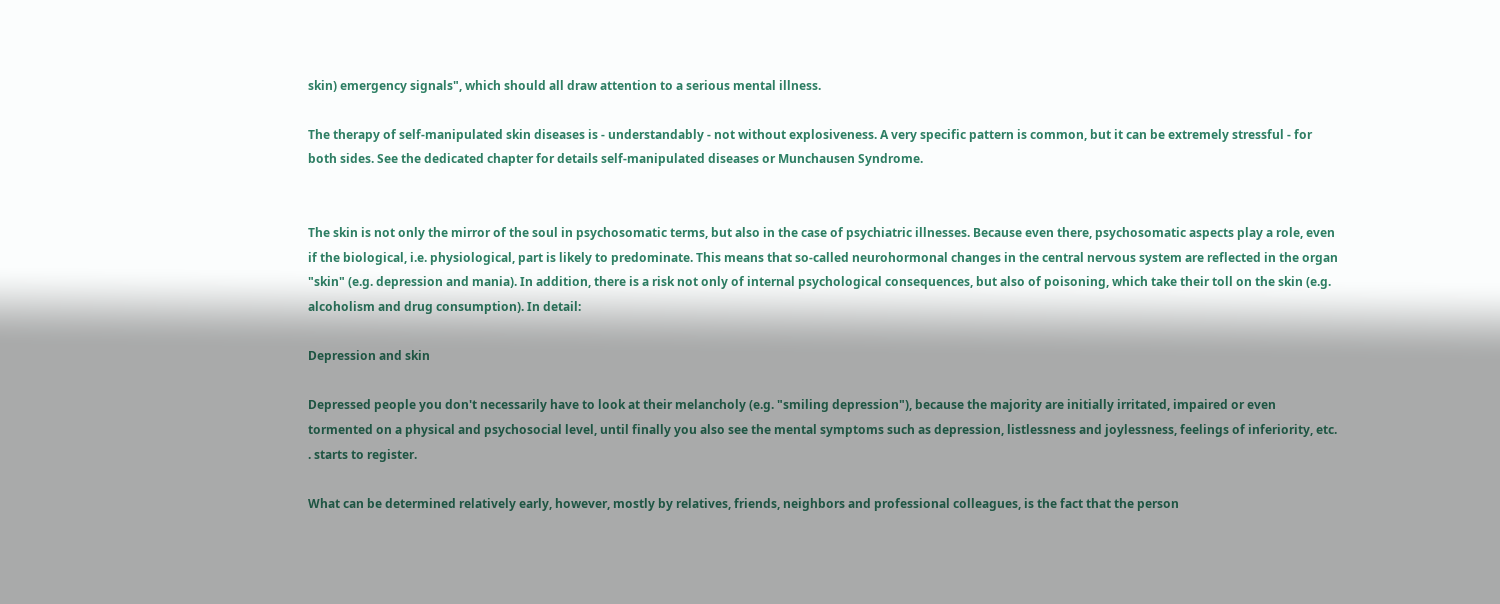skin) emergency signals", which should all draw attention to a serious mental illness.

The therapy of self-manipulated skin diseases is - understandably - not without explosiveness. A very specific pattern is common, but it can be extremely stressful - for both sides. See the dedicated chapter for details self-manipulated diseases or Munchausen Syndrome.


The skin is not only the mirror of the soul in psychosomatic terms, but also in the case of psychiatric illnesses. Because even there, psychosomatic aspects play a role, even if the biological, i.e. physiological, part is likely to predominate. This means that so-called neurohormonal changes in the central nervous system are reflected in the organ "skin" (e.g. depression and mania). In addition, there is a risk not only of internal psychological consequences, but also of poisoning, which take their toll on the skin (e.g. alcoholism and drug consumption). In detail:

Depression and skin

Depressed people you don't necessarily have to look at their melancholy (e.g. "smiling depression"), because the majority are initially irritated, impaired or even tormented on a physical and psychosocial level, until finally you also see the mental symptoms such as depression, listlessness and joylessness, feelings of inferiority, etc. . starts to register.

What can be determined relatively early, however, mostly by relatives, friends, neighbors and professional colleagues, is the fact that the person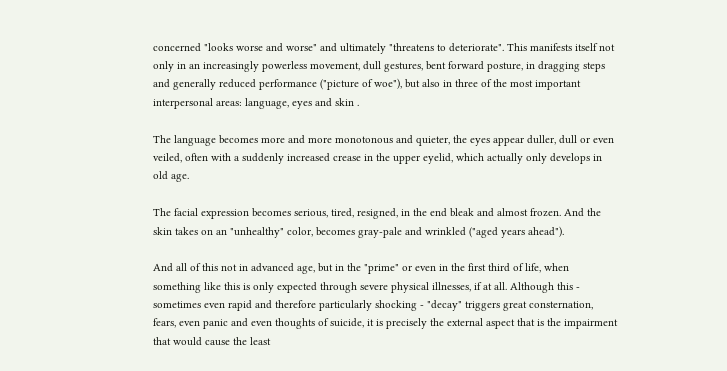concerned "looks worse and worse" and ultimately "threatens to deteriorate". This manifests itself not only in an increasingly powerless movement, dull gestures, bent forward posture, in dragging steps and generally reduced performance ("picture of woe"), but also in three of the most important interpersonal areas: language, eyes and skin .

The language becomes more and more monotonous and quieter, the eyes appear duller, dull or even veiled, often with a suddenly increased crease in the upper eyelid, which actually only develops in old age.

The facial expression becomes serious, tired, resigned, in the end bleak and almost frozen. And the skin takes on an "unhealthy" color, becomes gray-pale and wrinkled ("aged years ahead").

And all of this not in advanced age, but in the "prime" or even in the first third of life, when something like this is only expected through severe physical illnesses, if at all. Although this - sometimes even rapid and therefore particularly shocking - "decay" triggers great consternation, fears, even panic and even thoughts of suicide, it is precisely the external aspect that is the impairment that would cause the least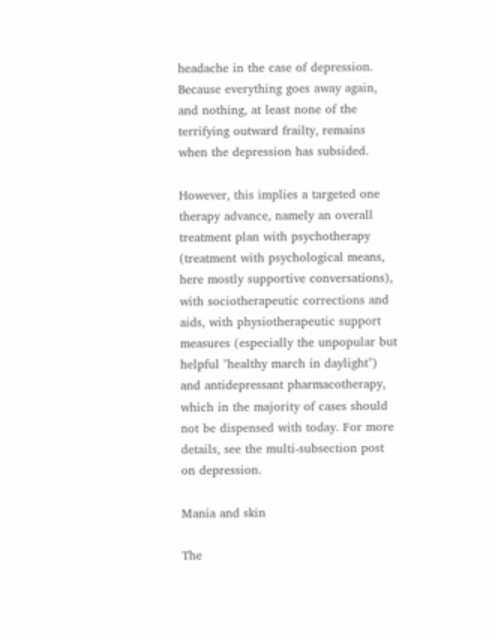headache in the case of depression. Because everything goes away again, and nothing, at least none of the terrifying outward frailty, remains when the depression has subsided.

However, this implies a targeted one therapy advance, namely an overall treatment plan with psychotherapy (treatment with psychological means, here mostly supportive conversations), with sociotherapeutic corrections and aids, with physiotherapeutic support measures (especially the unpopular but helpful "healthy march in daylight") and antidepressant pharmacotherapy, which in the majority of cases should not be dispensed with today. For more details, see the multi-subsection post on depression.

Mania and skin

The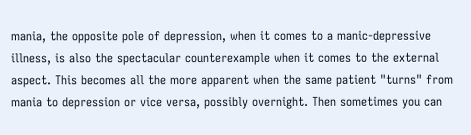mania, the opposite pole of depression, when it comes to a manic-depressive illness, is also the spectacular counterexample when it comes to the external aspect. This becomes all the more apparent when the same patient "turns" from mania to depression or vice versa, possibly overnight. Then sometimes you can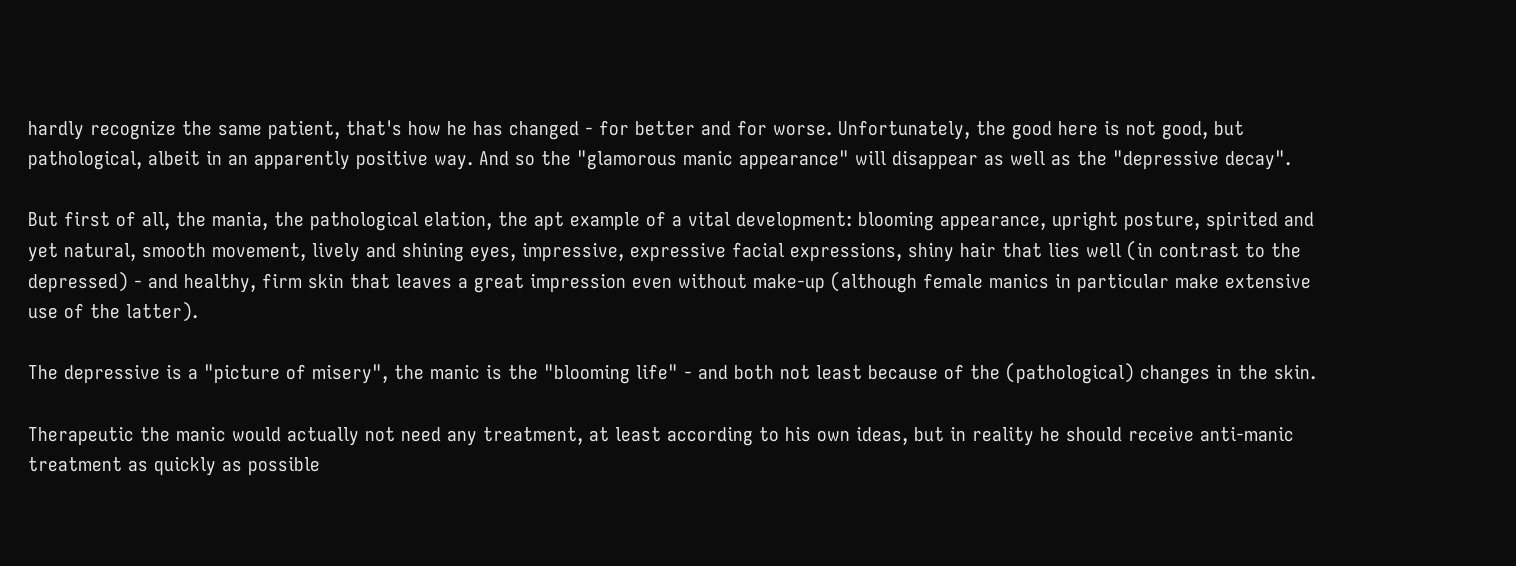hardly recognize the same patient, that's how he has changed - for better and for worse. Unfortunately, the good here is not good, but pathological, albeit in an apparently positive way. And so the "glamorous manic appearance" will disappear as well as the "depressive decay".

But first of all, the mania, the pathological elation, the apt example of a vital development: blooming appearance, upright posture, spirited and yet natural, smooth movement, lively and shining eyes, impressive, expressive facial expressions, shiny hair that lies well (in contrast to the depressed) - and healthy, firm skin that leaves a great impression even without make-up (although female manics in particular make extensive use of the latter).

The depressive is a "picture of misery", the manic is the "blooming life" - and both not least because of the (pathological) changes in the skin.

Therapeutic the manic would actually not need any treatment, at least according to his own ideas, but in reality he should receive anti-manic treatment as quickly as possible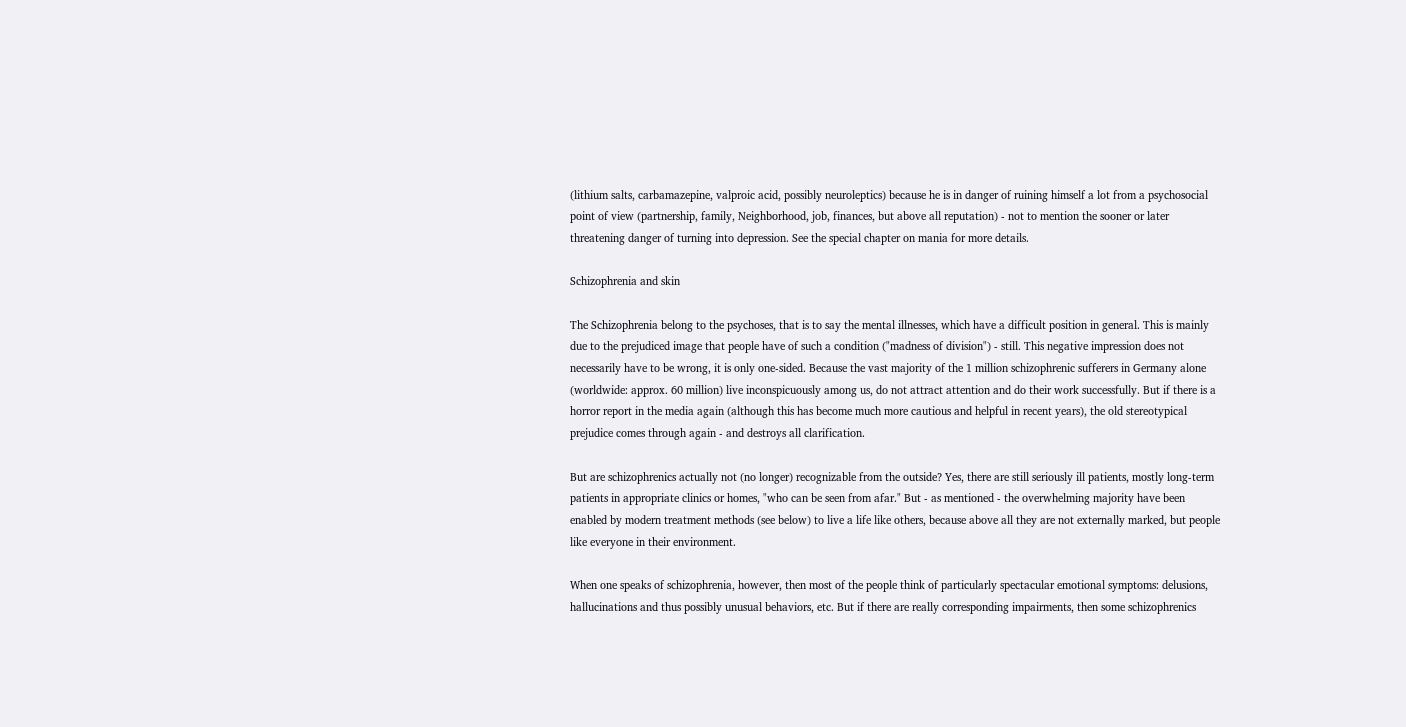(lithium salts, carbamazepine, valproic acid, possibly neuroleptics) because he is in danger of ruining himself a lot from a psychosocial point of view (partnership, family, Neighborhood, job, finances, but above all reputation) - not to mention the sooner or later threatening danger of turning into depression. See the special chapter on mania for more details.

Schizophrenia and skin

The Schizophrenia belong to the psychoses, that is to say the mental illnesses, which have a difficult position in general. This is mainly due to the prejudiced image that people have of such a condition ("madness of division") - still. This negative impression does not necessarily have to be wrong, it is only one-sided. Because the vast majority of the 1 million schizophrenic sufferers in Germany alone (worldwide: approx. 60 million) live inconspicuously among us, do not attract attention and do their work successfully. But if there is a horror report in the media again (although this has become much more cautious and helpful in recent years), the old stereotypical prejudice comes through again - and destroys all clarification.

But are schizophrenics actually not (no longer) recognizable from the outside? Yes, there are still seriously ill patients, mostly long-term patients in appropriate clinics or homes, "who can be seen from afar." But - as mentioned - the overwhelming majority have been enabled by modern treatment methods (see below) to live a life like others, because above all they are not externally marked, but people like everyone in their environment.

When one speaks of schizophrenia, however, then most of the people think of particularly spectacular emotional symptoms: delusions, hallucinations and thus possibly unusual behaviors, etc. But if there are really corresponding impairments, then some schizophrenics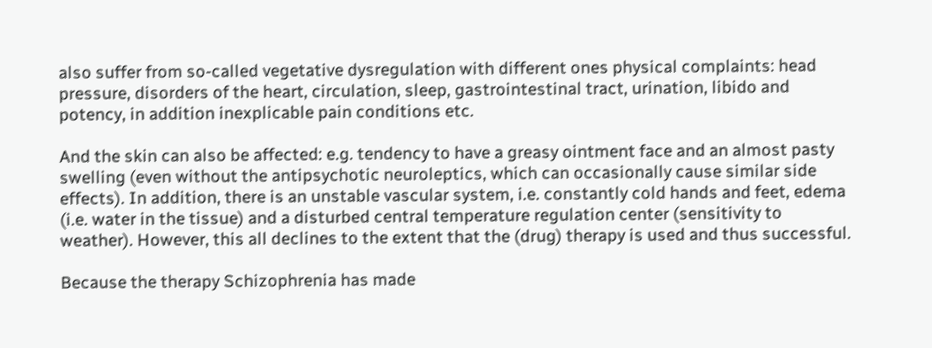also suffer from so-called vegetative dysregulation with different ones physical complaints: head pressure, disorders of the heart, circulation, sleep, gastrointestinal tract, urination, libido and potency, in addition inexplicable pain conditions etc.

And the skin can also be affected: e.g. tendency to have a greasy ointment face and an almost pasty swelling (even without the antipsychotic neuroleptics, which can occasionally cause similar side effects). In addition, there is an unstable vascular system, i.e. constantly cold hands and feet, edema (i.e. water in the tissue) and a disturbed central temperature regulation center (sensitivity to weather). However, this all declines to the extent that the (drug) therapy is used and thus successful.

Because the therapy Schizophrenia has made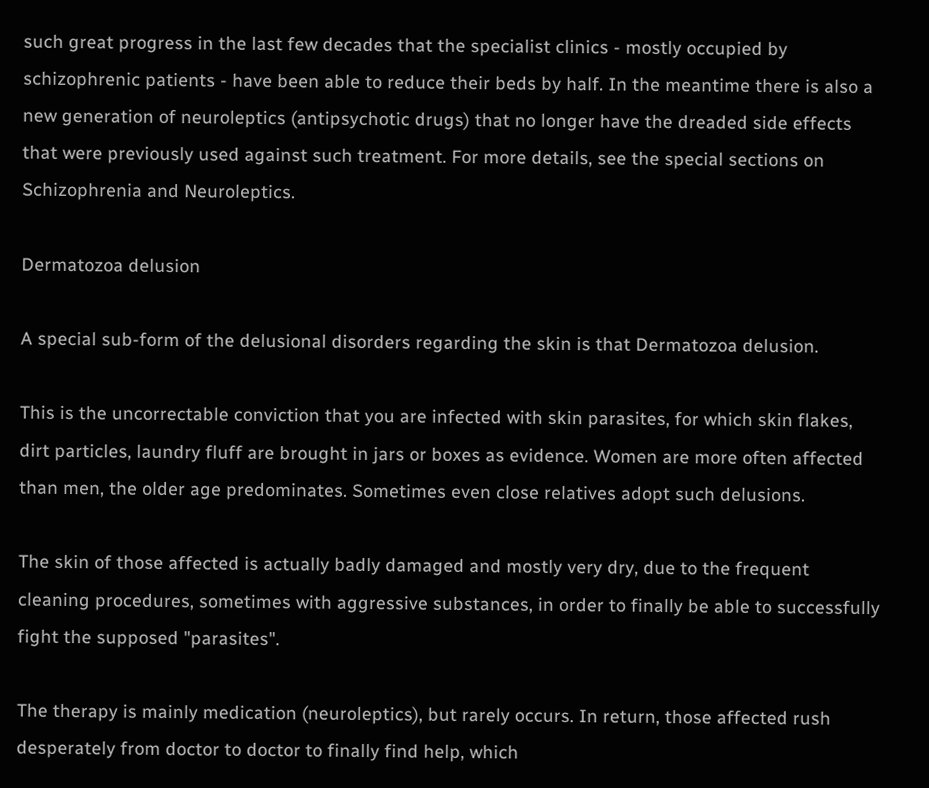such great progress in the last few decades that the specialist clinics - mostly occupied by schizophrenic patients - have been able to reduce their beds by half. In the meantime there is also a new generation of neuroleptics (antipsychotic drugs) that no longer have the dreaded side effects that were previously used against such treatment. For more details, see the special sections on Schizophrenia and Neuroleptics.

Dermatozoa delusion

A special sub-form of the delusional disorders regarding the skin is that Dermatozoa delusion.

This is the uncorrectable conviction that you are infected with skin parasites, for which skin flakes, dirt particles, laundry fluff are brought in jars or boxes as evidence. Women are more often affected than men, the older age predominates. Sometimes even close relatives adopt such delusions.

The skin of those affected is actually badly damaged and mostly very dry, due to the frequent cleaning procedures, sometimes with aggressive substances, in order to finally be able to successfully fight the supposed "parasites".

The therapy is mainly medication (neuroleptics), but rarely occurs. In return, those affected rush desperately from doctor to doctor to finally find help, which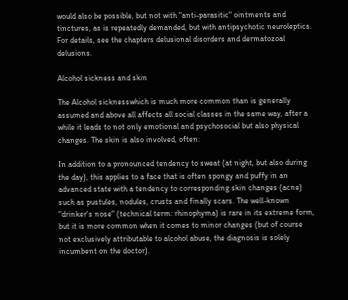would also be possible, but not with "anti-parasitic" ointments and tinctures, as is repeatedly demanded, but with antipsychotic neuroleptics. For details, see the chapters delusional disorders and dermatozoal delusions.

Alcohol sickness and skin

The Alcohol sicknesswhich is much more common than is generally assumed and above all affects all social classes in the same way, after a while it leads to not only emotional and psychosocial but also physical changes. The skin is also involved, often:

In addition to a pronounced tendency to sweat (at night, but also during the day), this applies to a face that is often spongy and puffy in an advanced state with a tendency to corresponding skin changes (acne) such as pustules, nodules, crusts and finally scars. The well-known "drinker's nose" (technical term: rhinophyma) is rare in its extreme form, but it is more common when it comes to minor changes (but of course not exclusively attributable to alcohol abuse, the diagnosis is solely incumbent on the doctor).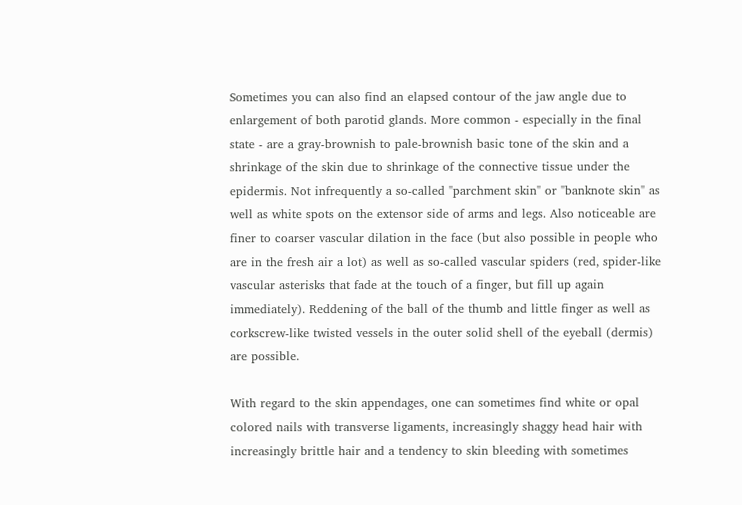Sometimes you can also find an elapsed contour of the jaw angle due to enlargement of both parotid glands. More common - especially in the final state - are a gray-brownish to pale-brownish basic tone of the skin and a shrinkage of the skin due to shrinkage of the connective tissue under the epidermis. Not infrequently a so-called "parchment skin" or "banknote skin" as well as white spots on the extensor side of arms and legs. Also noticeable are finer to coarser vascular dilation in the face (but also possible in people who are in the fresh air a lot) as well as so-called vascular spiders (red, spider-like vascular asterisks that fade at the touch of a finger, but fill up again immediately). Reddening of the ball of the thumb and little finger as well as corkscrew-like twisted vessels in the outer solid shell of the eyeball (dermis) are possible.

With regard to the skin appendages, one can sometimes find white or opal colored nails with transverse ligaments, increasingly shaggy head hair with increasingly brittle hair and a tendency to skin bleeding with sometimes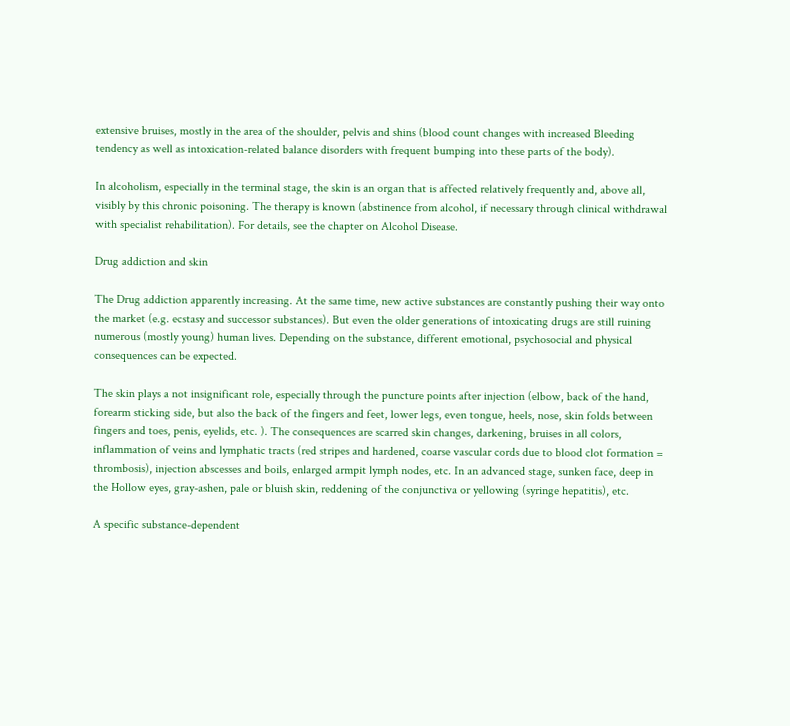extensive bruises, mostly in the area of the shoulder, pelvis and shins (blood count changes with increased Bleeding tendency as well as intoxication-related balance disorders with frequent bumping into these parts of the body).

In alcoholism, especially in the terminal stage, the skin is an organ that is affected relatively frequently and, above all, visibly by this chronic poisoning. The therapy is known (abstinence from alcohol, if necessary through clinical withdrawal with specialist rehabilitation). For details, see the chapter on Alcohol Disease.

Drug addiction and skin

The Drug addiction apparently increasing. At the same time, new active substances are constantly pushing their way onto the market (e.g. ecstasy and successor substances). But even the older generations of intoxicating drugs are still ruining numerous (mostly young) human lives. Depending on the substance, different emotional, psychosocial and physical consequences can be expected.

The skin plays a not insignificant role, especially through the puncture points after injection (elbow, back of the hand, forearm sticking side, but also the back of the fingers and feet, lower legs, even tongue, heels, nose, skin folds between fingers and toes, penis, eyelids, etc. ). The consequences are scarred skin changes, darkening, bruises in all colors, inflammation of veins and lymphatic tracts (red stripes and hardened, coarse vascular cords due to blood clot formation = thrombosis), injection abscesses and boils, enlarged armpit lymph nodes, etc. In an advanced stage, sunken face, deep in the Hollow eyes, gray-ashen, pale or bluish skin, reddening of the conjunctiva or yellowing (syringe hepatitis), etc.

A specific substance-dependent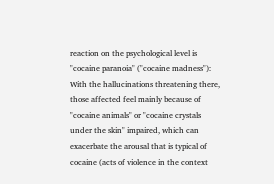reaction on the psychological level is "cocaine paranoia" ("cocaine madness"): With the hallucinations threatening there, those affected feel mainly because of "cocaine animals" or "cocaine crystals under the skin" impaired, which can exacerbate the arousal that is typical of cocaine (acts of violence in the context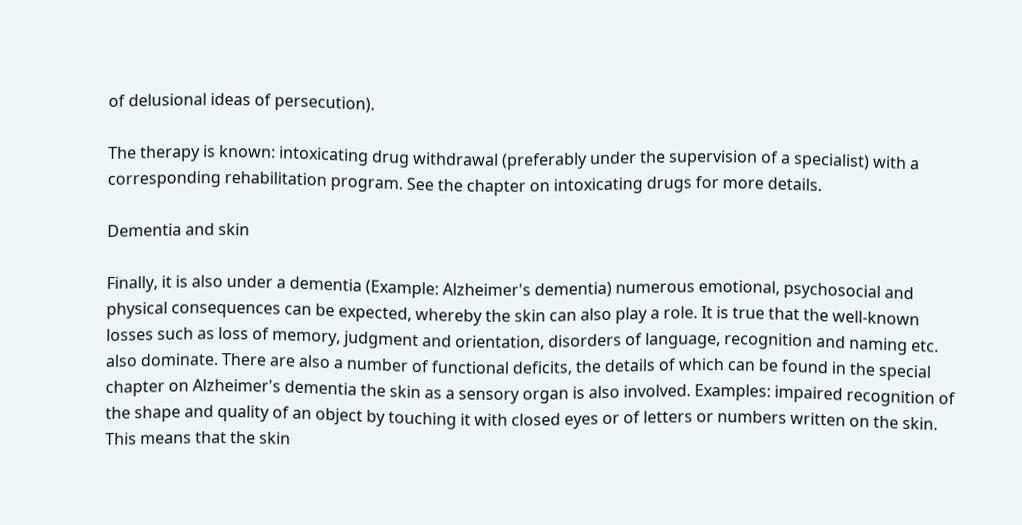of delusional ideas of persecution).

The therapy is known: intoxicating drug withdrawal (preferably under the supervision of a specialist) with a corresponding rehabilitation program. See the chapter on intoxicating drugs for more details.

Dementia and skin

Finally, it is also under a dementia (Example: Alzheimer's dementia) numerous emotional, psychosocial and physical consequences can be expected, whereby the skin can also play a role. It is true that the well-known losses such as loss of memory, judgment and orientation, disorders of language, recognition and naming etc. also dominate. There are also a number of functional deficits, the details of which can be found in the special chapter on Alzheimer's dementia the skin as a sensory organ is also involved. Examples: impaired recognition of the shape and quality of an object by touching it with closed eyes or of letters or numbers written on the skin. This means that the skin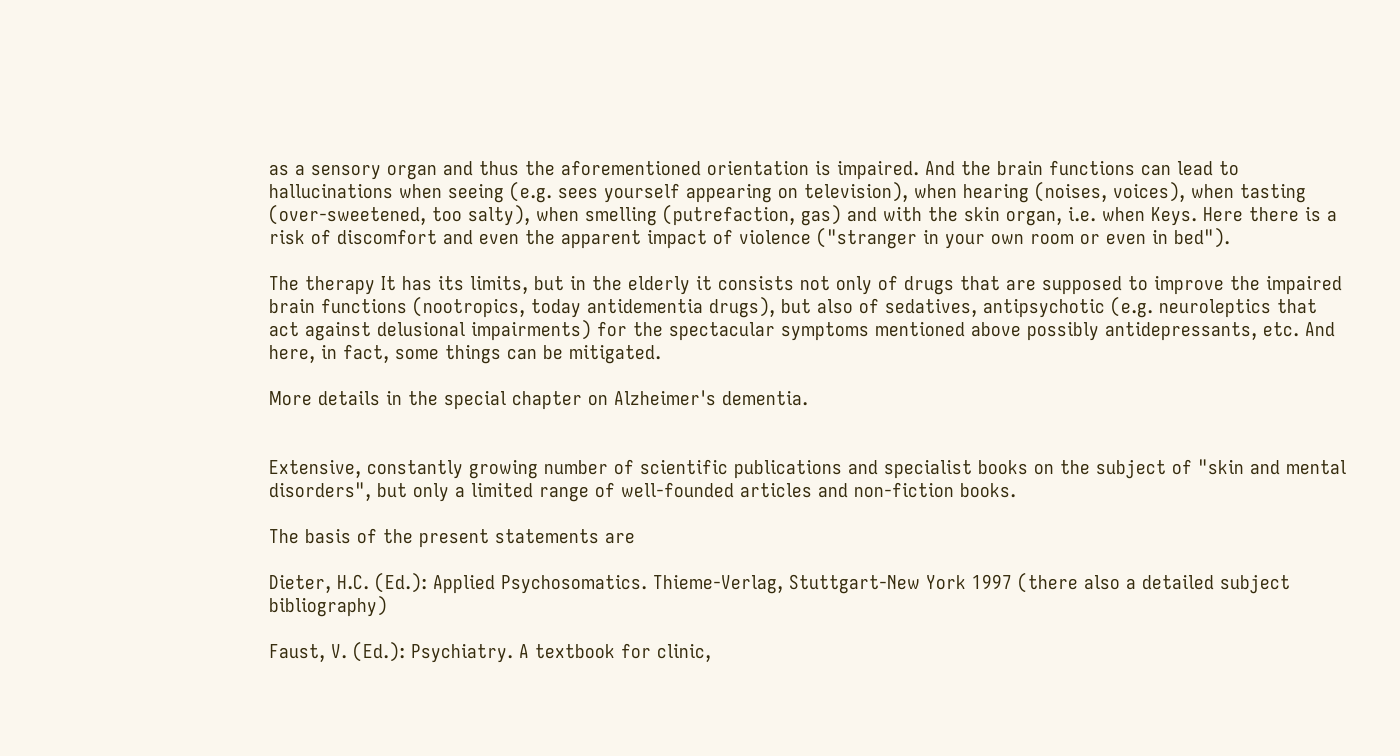as a sensory organ and thus the aforementioned orientation is impaired. And the brain functions can lead to hallucinations when seeing (e.g. sees yourself appearing on television), when hearing (noises, voices), when tasting (over-sweetened, too salty), when smelling (putrefaction, gas) and with the skin organ, i.e. when Keys. Here there is a risk of discomfort and even the apparent impact of violence ("stranger in your own room or even in bed").

The therapy It has its limits, but in the elderly it consists not only of drugs that are supposed to improve the impaired brain functions (nootropics, today antidementia drugs), but also of sedatives, antipsychotic (e.g. neuroleptics that act against delusional impairments) for the spectacular symptoms mentioned above possibly antidepressants, etc. And here, in fact, some things can be mitigated.

More details in the special chapter on Alzheimer's dementia.


Extensive, constantly growing number of scientific publications and specialist books on the subject of "skin and mental disorders", but only a limited range of well-founded articles and non-fiction books.

The basis of the present statements are

Dieter, H.C. (Ed.): Applied Psychosomatics. Thieme-Verlag, Stuttgart-New York 1997 (there also a detailed subject bibliography)

Faust, V. (Ed.): Psychiatry. A textbook for clinic,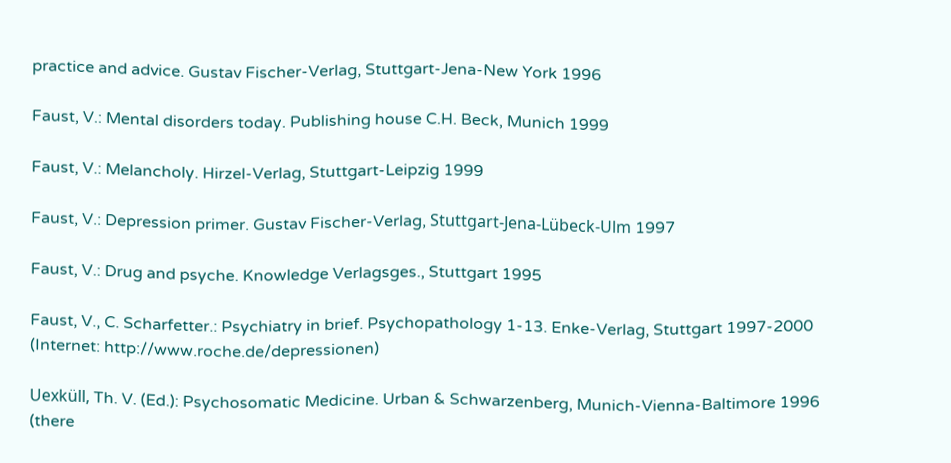practice and advice. Gustav Fischer-Verlag, Stuttgart-Jena-New York 1996

Faust, V.: Mental disorders today. Publishing house C.H. Beck, Munich 1999

Faust, V.: Melancholy. Hirzel-Verlag, Stuttgart-Leipzig 1999

Faust, V.: Depression primer. Gustav Fischer-Verlag, Stuttgart-Jena-Lübeck-Ulm 1997

Faust, V.: Drug and psyche. Knowledge Verlagsges., Stuttgart 1995

Faust, V., C. Scharfetter.: Psychiatry in brief. Psychopathology 1-13. Enke-Verlag, Stuttgart 1997-2000 (Internet: http://www.roche.de/depressionen)

Uexküll, Th. V. (Ed.): Psychosomatic Medicine. Urban & Schwarzenberg, Munich-Vienna-Baltimore 1996 (there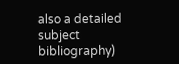also a detailed subject bibliography)